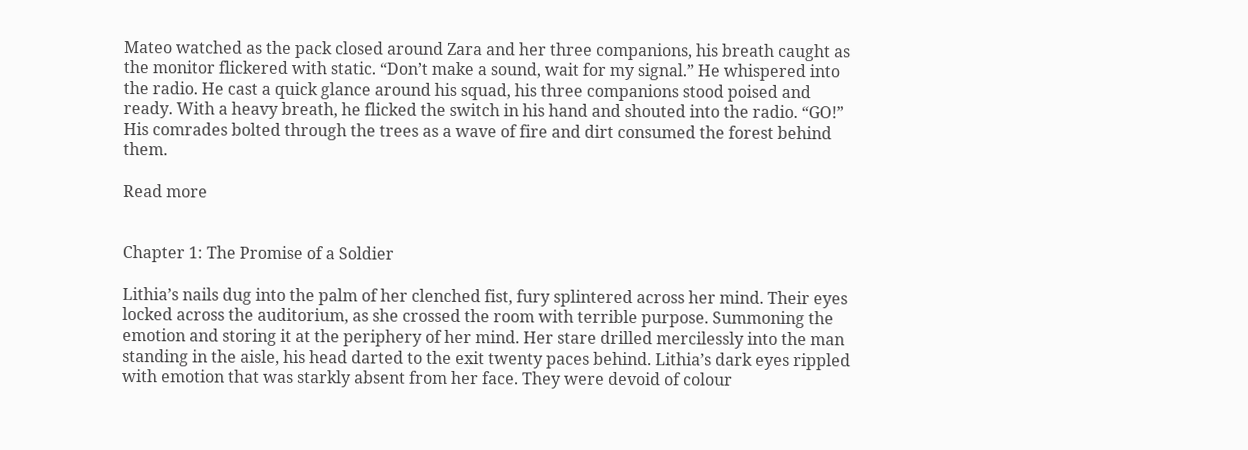Mateo watched as the pack closed around Zara and her three companions, his breath caught as the monitor flickered with static. “Don’t make a sound, wait for my signal.” He whispered into the radio. He cast a quick glance around his squad, his three companions stood poised and ready. With a heavy breath, he flicked the switch in his hand and shouted into the radio. “GO!” His comrades bolted through the trees as a wave of fire and dirt consumed the forest behind them.

Read more


Chapter 1: The Promise of a Soldier

Lithia’s nails dug into the palm of her clenched fist, fury splintered across her mind. Their eyes locked across the auditorium, as she crossed the room with terrible purpose. Summoning the emotion and storing it at the periphery of her mind. Her stare drilled mercilessly into the man standing in the aisle, his head darted to the exit twenty paces behind. Lithia’s dark eyes rippled with emotion that was starkly absent from her face. They were devoid of colour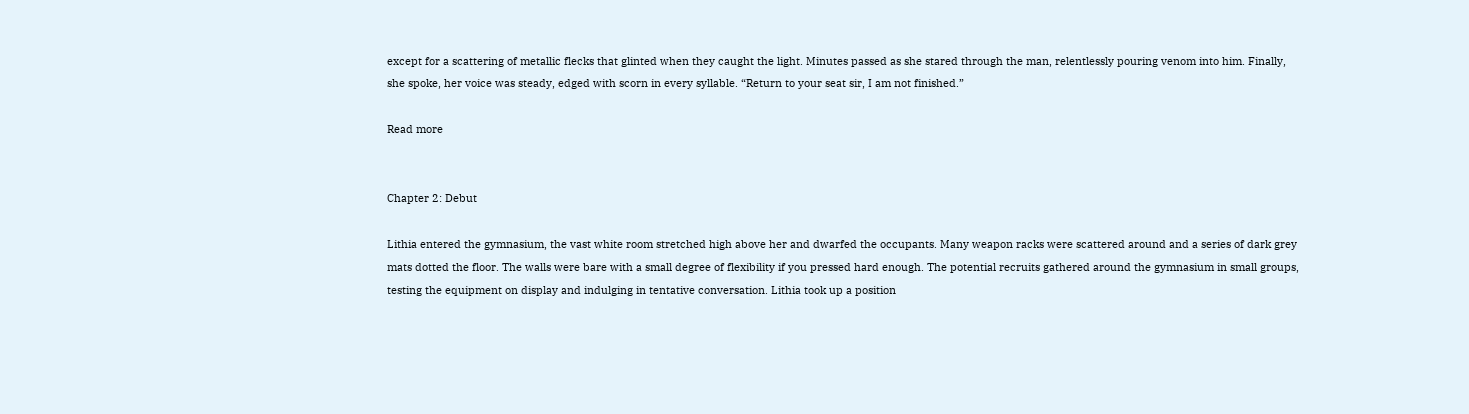except for a scattering of metallic flecks that glinted when they caught the light. Minutes passed as she stared through the man, relentlessly pouring venom into him. Finally, she spoke, her voice was steady, edged with scorn in every syllable. “Return to your seat sir, I am not finished.”

Read more


Chapter 2: Debut

Lithia entered the gymnasium, the vast white room stretched high above her and dwarfed the occupants. Many weapon racks were scattered around and a series of dark grey mats dotted the floor. The walls were bare with a small degree of flexibility if you pressed hard enough. The potential recruits gathered around the gymnasium in small groups, testing the equipment on display and indulging in tentative conversation. Lithia took up a position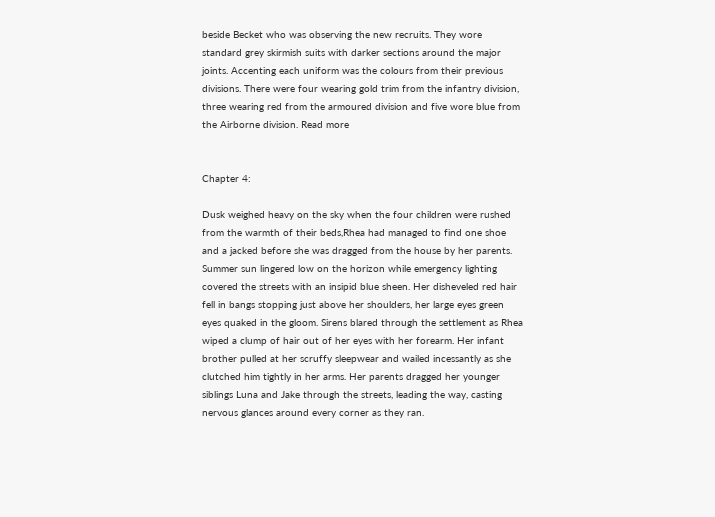beside Becket who was observing the new recruits. They wore standard grey skirmish suits with darker sections around the major joints. Accenting each uniform was the colours from their previous divisions. There were four wearing gold trim from the infantry division, three wearing red from the armoured division and five wore blue from the Airborne division. Read more


Chapter 4:

Dusk weighed heavy on the sky when the four children were rushed from the warmth of their beds,Rhea had managed to find one shoe and a jacked before she was dragged from the house by her parents. Summer sun lingered low on the horizon while emergency lighting covered the streets with an insipid blue sheen. Her disheveled red hair fell in bangs stopping just above her shoulders, her large eyes green eyes quaked in the gloom. Sirens blared through the settlement as Rhea wiped a clump of hair out of her eyes with her forearm. Her infant brother pulled at her scruffy sleepwear and wailed incessantly as she clutched him tightly in her arms. Her parents dragged her younger siblings Luna and Jake through the streets, leading the way, casting nervous glances around every corner as they ran.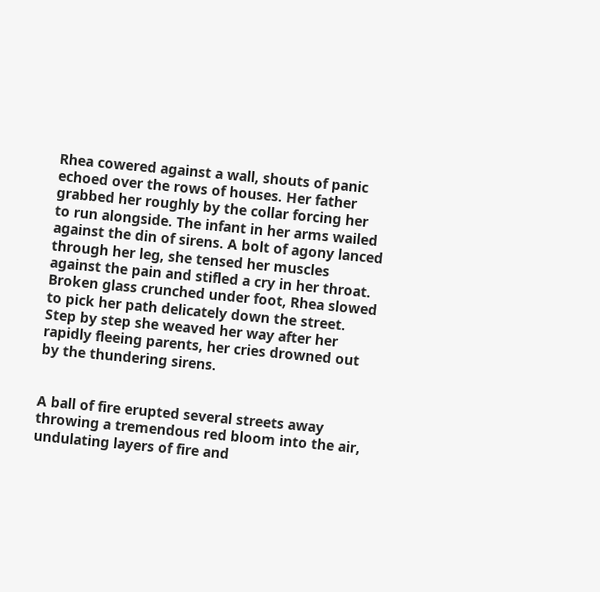Rhea cowered against a wall, shouts of panic echoed over the rows of houses. Her father grabbed her roughly by the collar forcing her to run alongside. The infant in her arms wailed against the din of sirens. A bolt of agony lanced through her leg, she tensed her muscles against the pain and stifled a cry in her throat. Broken glass crunched under foot, Rhea slowed to pick her path delicately down the street. Step by step she weaved her way after her rapidly fleeing parents, her cries drowned out by the thundering sirens.


A ball of fire erupted several streets away throwing a tremendous red bloom into the air, undulating layers of fire and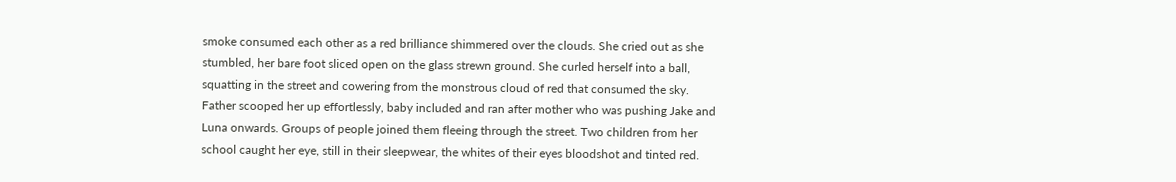smoke consumed each other as a red brilliance shimmered over the clouds. She cried out as she stumbled, her bare foot sliced open on the glass strewn ground. She curled herself into a ball, squatting in the street and cowering from the monstrous cloud of red that consumed the sky. Father scooped her up effortlessly, baby included and ran after mother who was pushing Jake and Luna onwards. Groups of people joined them fleeing through the street. Two children from her school caught her eye, still in their sleepwear, the whites of their eyes bloodshot and tinted red.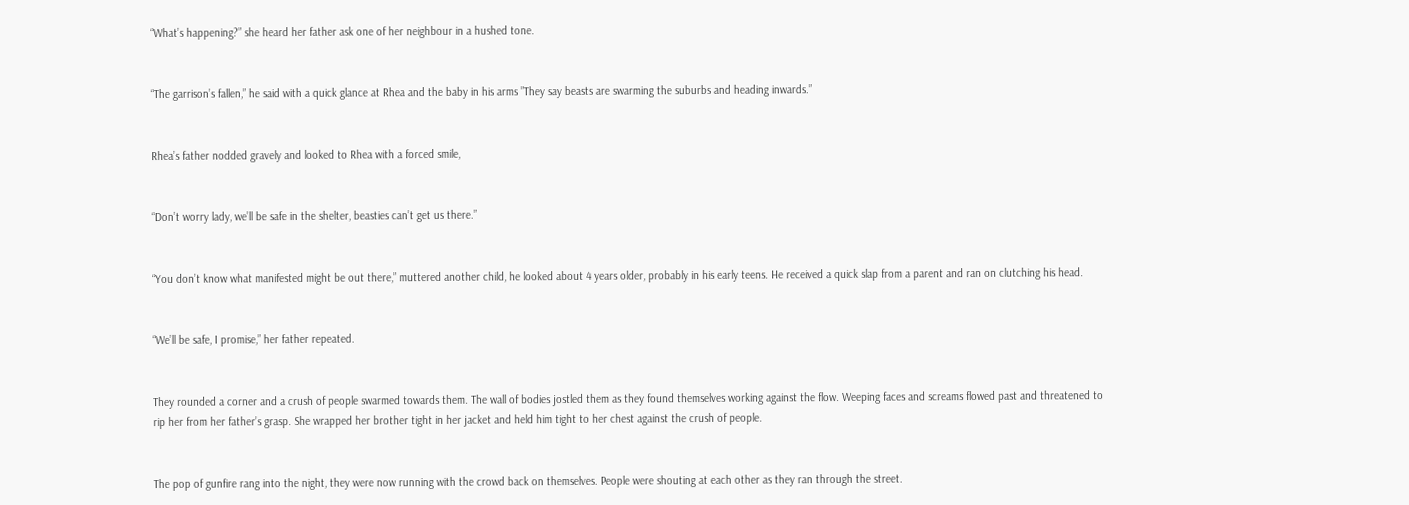“What’s happening?” she heard her father ask one of her neighbour in a hushed tone.


“The garrison’s fallen,” he said with a quick glance at Rhea and the baby in his arms ”They say beasts are swarming the suburbs and heading inwards.”


Rhea’s father nodded gravely and looked to Rhea with a forced smile,


“Don’t worry lady, we’ll be safe in the shelter, beasties can’t get us there.”


“You don’t know what manifested might be out there,” muttered another child, he looked about 4 years older, probably in his early teens. He received a quick slap from a parent and ran on clutching his head.


“We’ll be safe, I promise,” her father repeated.


They rounded a corner and a crush of people swarmed towards them. The wall of bodies jostled them as they found themselves working against the flow. Weeping faces and screams flowed past and threatened to rip her from her father’s grasp. She wrapped her brother tight in her jacket and held him tight to her chest against the crush of people.


The pop of gunfire rang into the night, they were now running with the crowd back on themselves. People were shouting at each other as they ran through the street.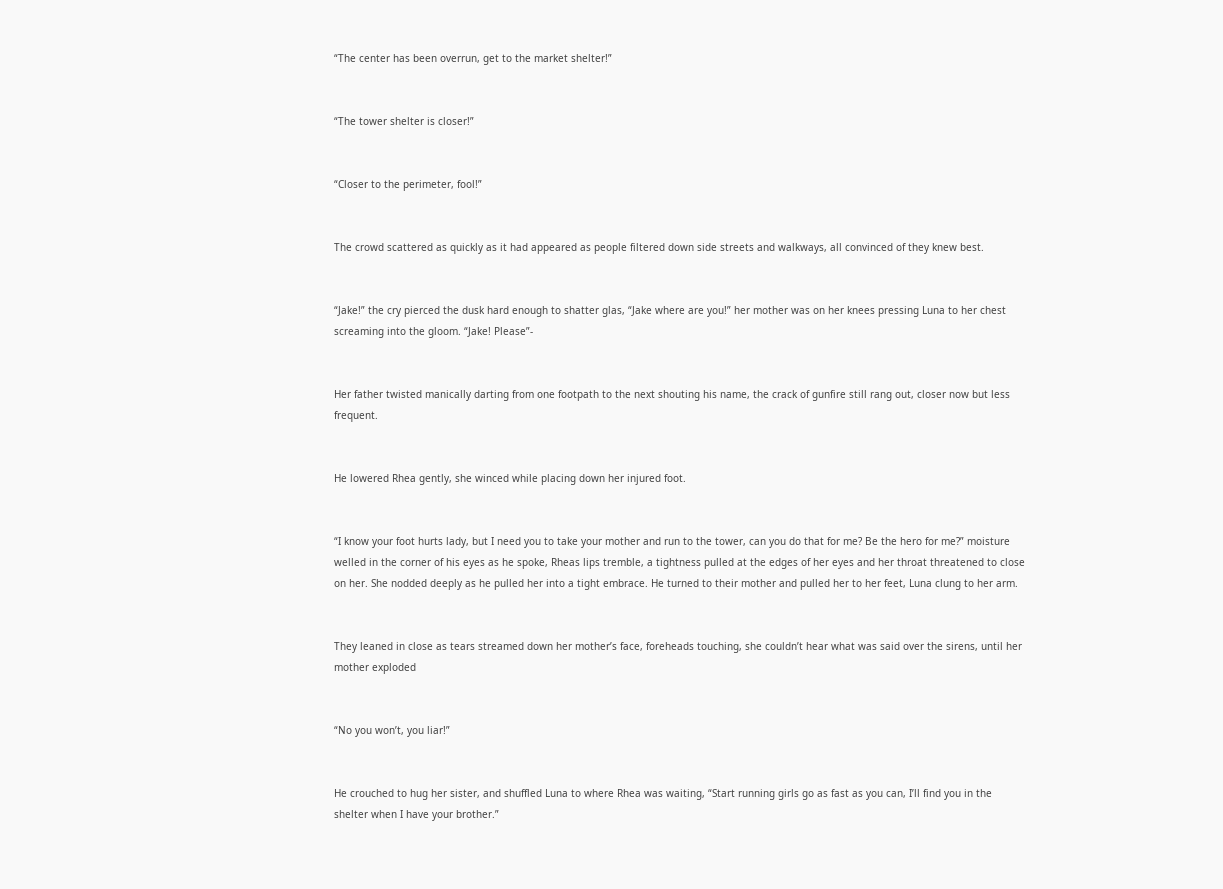“The center has been overrun, get to the market shelter!”


“The tower shelter is closer!”


“Closer to the perimeter, fool!”


The crowd scattered as quickly as it had appeared as people filtered down side streets and walkways, all convinced of they knew best.


“Jake!” the cry pierced the dusk hard enough to shatter glas, “Jake where are you!” her mother was on her knees pressing Luna to her chest screaming into the gloom. “Jake! Please”-


Her father twisted manically darting from one footpath to the next shouting his name, the crack of gunfire still rang out, closer now but less frequent.


He lowered Rhea gently, she winced while placing down her injured foot.


“I know your foot hurts lady, but I need you to take your mother and run to the tower, can you do that for me? Be the hero for me?” moisture welled in the corner of his eyes as he spoke, Rheas lips tremble, a tightness pulled at the edges of her eyes and her throat threatened to close on her. She nodded deeply as he pulled her into a tight embrace. He turned to their mother and pulled her to her feet, Luna clung to her arm.


They leaned in close as tears streamed down her mother’s face, foreheads touching, she couldn’t hear what was said over the sirens, until her mother exploded


“No you won’t, you liar!”


He crouched to hug her sister, and shuffled Luna to where Rhea was waiting, “Start running girls go as fast as you can, I’ll find you in the shelter when I have your brother.”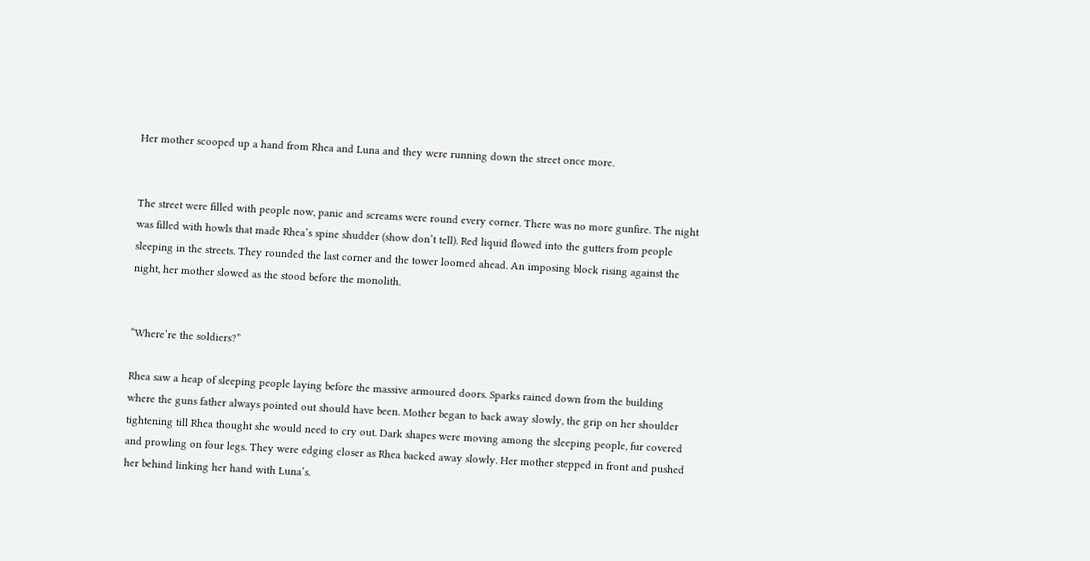Her mother scooped up a hand from Rhea and Luna and they were running down the street once more.


The street were filled with people now, panic and screams were round every corner. There was no more gunfire. The night was filled with howls that made Rhea’s spine shudder (show don’t tell). Red liquid flowed into the gutters from people sleeping in the streets. They rounded the last corner and the tower loomed ahead. An imposing block rising against the night, her mother slowed as the stood before the monolith.


“Where’re the soldiers?”

Rhea saw a heap of sleeping people laying before the massive armoured doors. Sparks rained down from the building where the guns father always pointed out should have been. Mother began to back away slowly, the grip on her shoulder tightening till Rhea thought she would need to cry out. Dark shapes were moving among the sleeping people, fur covered and prowling on four legs. They were edging closer as Rhea backed away slowly. Her mother stepped in front and pushed her behind linking her hand with Luna’s.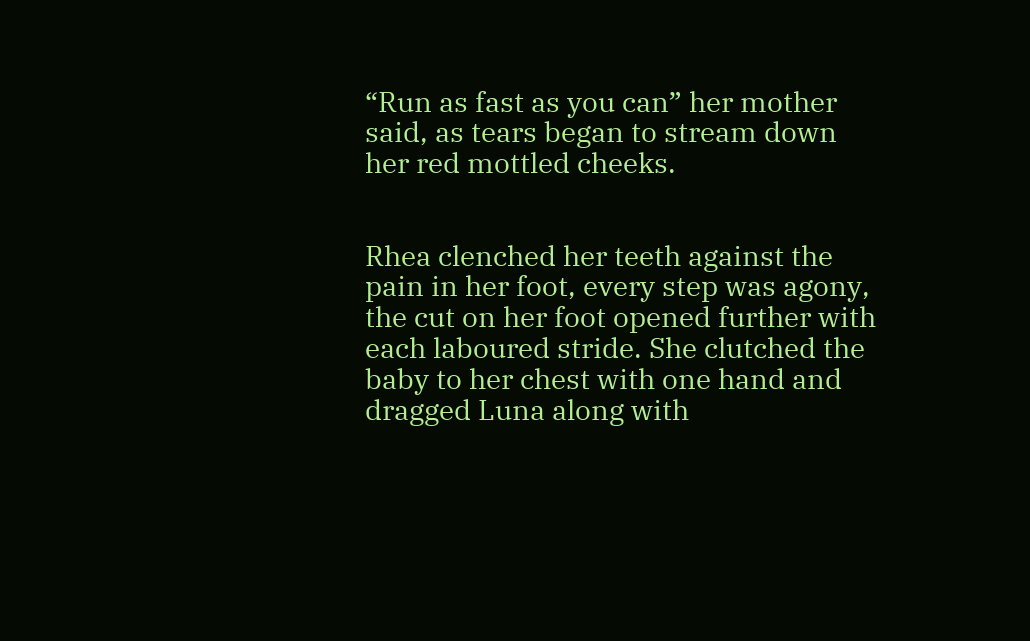“Run as fast as you can” her mother said, as tears began to stream down her red mottled cheeks.


Rhea clenched her teeth against the pain in her foot, every step was agony, the cut on her foot opened further with each laboured stride. She clutched the baby to her chest with one hand and dragged Luna along with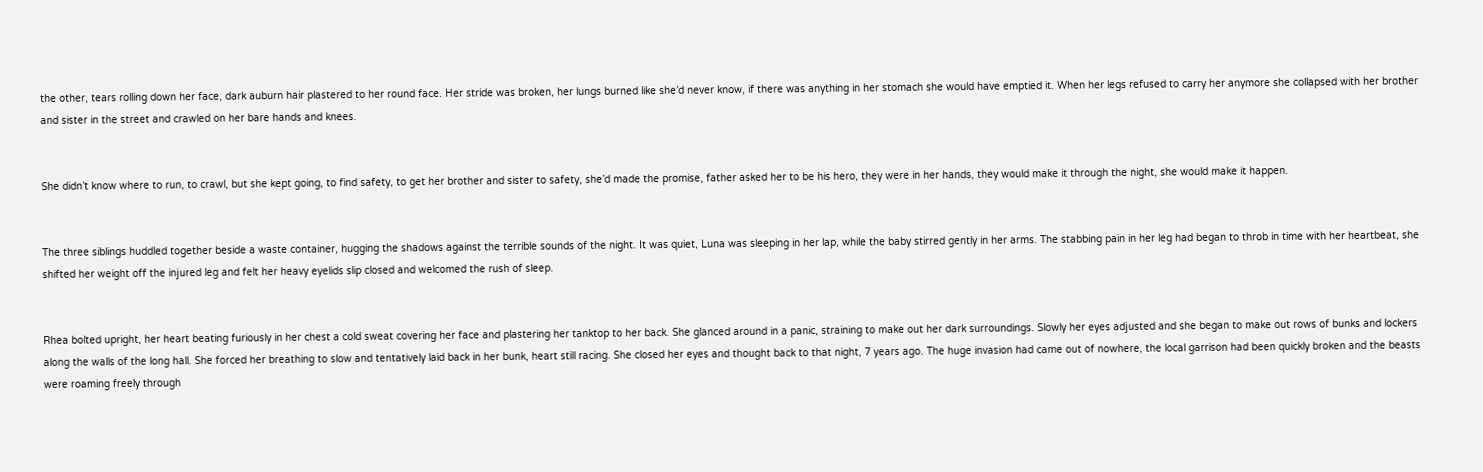the other, tears rolling down her face, dark auburn hair plastered to her round face. Her stride was broken, her lungs burned like she’d never know, if there was anything in her stomach she would have emptied it. When her legs refused to carry her anymore she collapsed with her brother and sister in the street and crawled on her bare hands and knees.


She didn’t know where to run, to crawl, but she kept going, to find safety, to get her brother and sister to safety, she’d made the promise, father asked her to be his hero, they were in her hands, they would make it through the night, she would make it happen.


The three siblings huddled together beside a waste container, hugging the shadows against the terrible sounds of the night. It was quiet, Luna was sleeping in her lap, while the baby stirred gently in her arms. The stabbing pain in her leg had began to throb in time with her heartbeat, she shifted her weight off the injured leg and felt her heavy eyelids slip closed and welcomed the rush of sleep.


Rhea bolted upright, her heart beating furiously in her chest a cold sweat covering her face and plastering her tanktop to her back. She glanced around in a panic, straining to make out her dark surroundings. Slowly her eyes adjusted and she began to make out rows of bunks and lockers along the walls of the long hall. She forced her breathing to slow and tentatively laid back in her bunk, heart still racing. She closed her eyes and thought back to that night, 7 years ago. The huge invasion had came out of nowhere, the local garrison had been quickly broken and the beasts were roaming freely through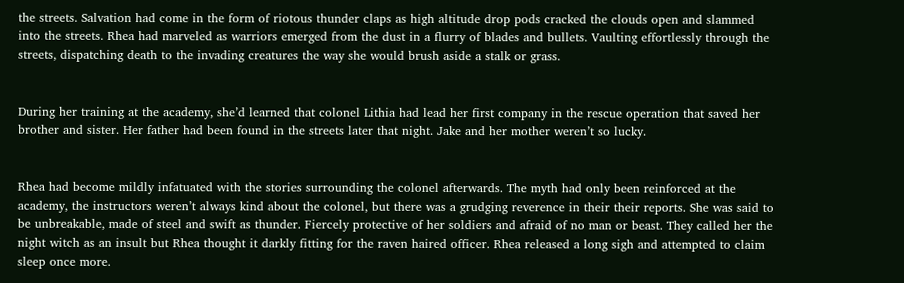the streets. Salvation had come in the form of riotous thunder claps as high altitude drop pods cracked the clouds open and slammed into the streets. Rhea had marveled as warriors emerged from the dust in a flurry of blades and bullets. Vaulting effortlessly through the streets, dispatching death to the invading creatures the way she would brush aside a stalk or grass.


During her training at the academy, she’d learned that colonel Lithia had lead her first company in the rescue operation that saved her brother and sister. Her father had been found in the streets later that night. Jake and her mother weren’t so lucky.


Rhea had become mildly infatuated with the stories surrounding the colonel afterwards. The myth had only been reinforced at the academy, the instructors weren’t always kind about the colonel, but there was a grudging reverence in their their reports. She was said to be unbreakable, made of steel and swift as thunder. Fiercely protective of her soldiers and afraid of no man or beast. They called her the night witch as an insult but Rhea thought it darkly fitting for the raven haired officer. Rhea released a long sigh and attempted to claim sleep once more.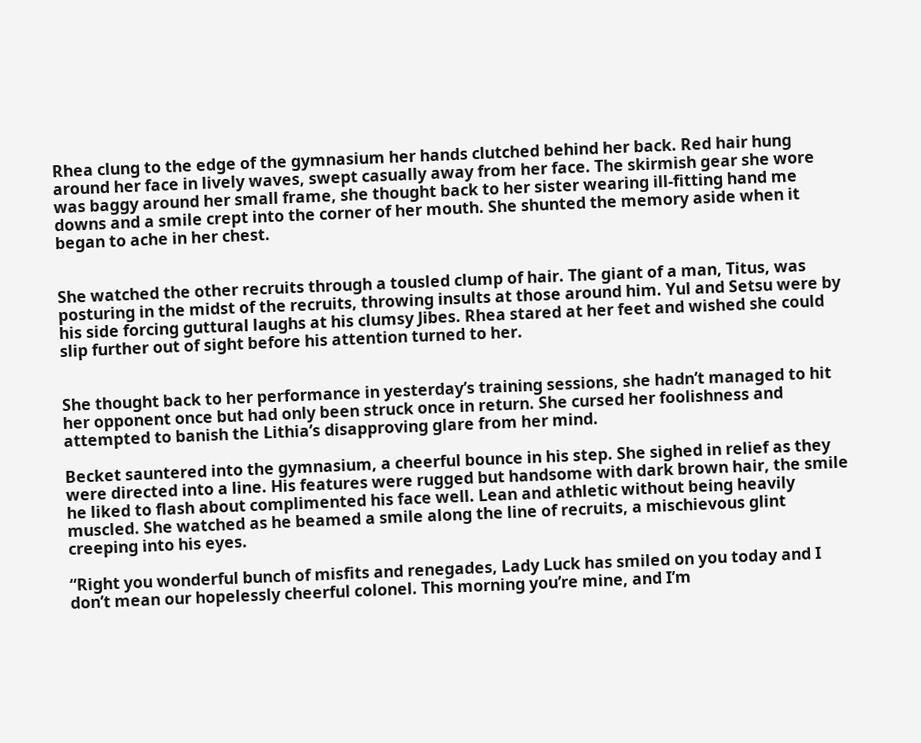Rhea clung to the edge of the gymnasium her hands clutched behind her back. Red hair hung around her face in lively waves, swept casually away from her face. The skirmish gear she wore was baggy around her small frame, she thought back to her sister wearing ill-fitting hand me downs and a smile crept into the corner of her mouth. She shunted the memory aside when it began to ache in her chest.


She watched the other recruits through a tousled clump of hair. The giant of a man, Titus, was posturing in the midst of the recruits, throwing insults at those around him. Yul and Setsu were by his side forcing guttural laughs at his clumsy Jibes. Rhea stared at her feet and wished she could slip further out of sight before his attention turned to her.


She thought back to her performance in yesterday’s training sessions, she hadn’t managed to hit her opponent once but had only been struck once in return. She cursed her foolishness and attempted to banish the Lithia’s disapproving glare from her mind.

Becket sauntered into the gymnasium, a cheerful bounce in his step. She sighed in relief as they were directed into a line. His features were rugged but handsome with dark brown hair, the smile he liked to flash about complimented his face well. Lean and athletic without being heavily muscled. She watched as he beamed a smile along the line of recruits, a mischievous glint creeping into his eyes.

“Right you wonderful bunch of misfits and renegades, Lady Luck has smiled on you today and I don’t mean our hopelessly cheerful colonel. This morning you’re mine, and I’m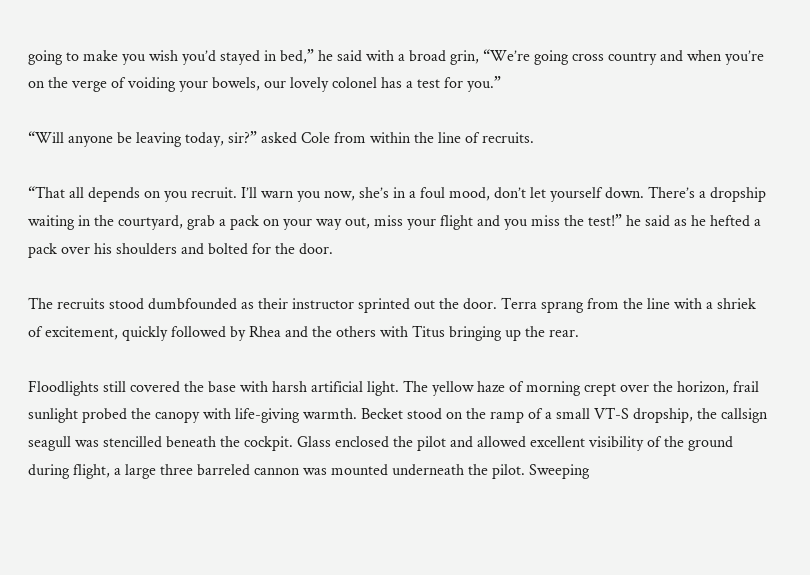going to make you wish you’d stayed in bed,” he said with a broad grin, “We’re going cross country and when you’re on the verge of voiding your bowels, our lovely colonel has a test for you.”

“Will anyone be leaving today, sir?” asked Cole from within the line of recruits.

“That all depends on you recruit. I’ll warn you now, she’s in a foul mood, don’t let yourself down. There’s a dropship waiting in the courtyard, grab a pack on your way out, miss your flight and you miss the test!” he said as he hefted a pack over his shoulders and bolted for the door.

The recruits stood dumbfounded as their instructor sprinted out the door. Terra sprang from the line with a shriek of excitement, quickly followed by Rhea and the others with Titus bringing up the rear.

Floodlights still covered the base with harsh artificial light. The yellow haze of morning crept over the horizon, frail sunlight probed the canopy with life-giving warmth. Becket stood on the ramp of a small VT-S dropship, the callsign seagull was stencilled beneath the cockpit. Glass enclosed the pilot and allowed excellent visibility of the ground during flight, a large three barreled cannon was mounted underneath the pilot. Sweeping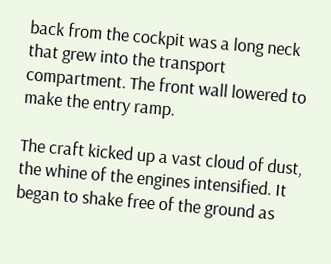back from the cockpit was a long neck that grew into the transport compartment. The front wall lowered to make the entry ramp.

The craft kicked up a vast cloud of dust, the whine of the engines intensified. It began to shake free of the ground as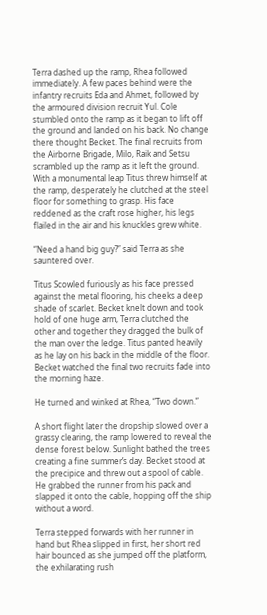Terra dashed up the ramp, Rhea followed immediately. A few paces behind were the infantry recruits Eda and Ahmet, followed by the armoured division recruit Yul. Cole stumbled onto the ramp as it began to lift off the ground and landed on his back. No change there thought Becket. The final recruits from the Airborne Brigade, Milo, Raik and Setsu scrambled up the ramp as it left the ground. With a monumental leap Titus threw himself at the ramp, desperately he clutched at the steel floor for something to grasp. His face reddened as the craft rose higher, his legs flailed in the air and his knuckles grew white.

“Need a hand big guy?” said Terra as she sauntered over.

Titus Scowled furiously as his face pressed against the metal flooring, his cheeks a deep shade of scarlet. Becket knelt down and took hold of one huge arm, Terra clutched the other and together they dragged the bulk of the man over the ledge. Titus panted heavily as he lay on his back in the middle of the floor. Becket watched the final two recruits fade into the morning haze.

He turned and winked at Rhea, “Two down.”

A short flight later the dropship slowed over a grassy clearing, the ramp lowered to reveal the dense forest below. Sunlight bathed the trees creating a fine summer’s day. Becket stood at the precipice and threw out a spool of cable. He grabbed the runner from his pack and slapped it onto the cable, hopping off the ship without a word.

Terra stepped forwards with her runner in hand but Rhea slipped in first, her short red hair bounced as she jumped off the platform, the exhilarating rush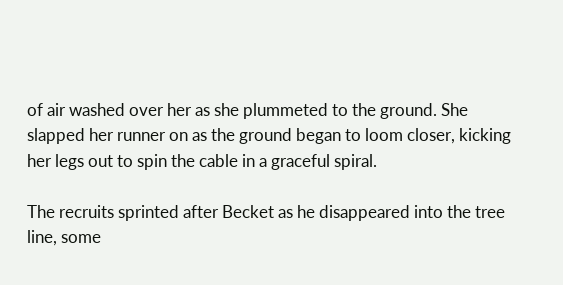of air washed over her as she plummeted to the ground. She slapped her runner on as the ground began to loom closer, kicking her legs out to spin the cable in a graceful spiral.

The recruits sprinted after Becket as he disappeared into the tree line, some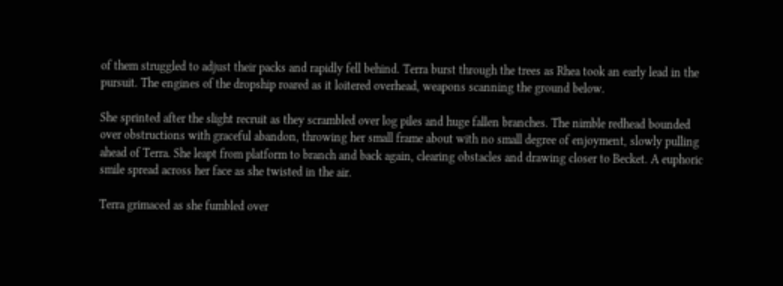of them struggled to adjust their packs and rapidly fell behind. Terra burst through the trees as Rhea took an early lead in the pursuit. The engines of the dropship roared as it loitered overhead, weapons scanning the ground below.

She sprinted after the slight recruit as they scrambled over log piles and huge fallen branches. The nimble redhead bounded over obstructions with graceful abandon, throwing her small frame about with no small degree of enjoyment, slowly pulling ahead of Terra. She leapt from platform to branch and back again, clearing obstacles and drawing closer to Becket. A euphoric smile spread across her face as she twisted in the air.

Terra grimaced as she fumbled over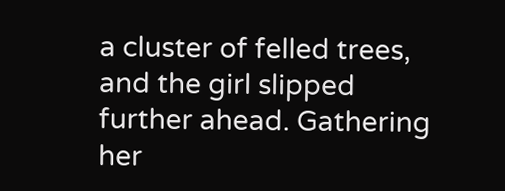a cluster of felled trees, and the girl slipped further ahead. Gathering her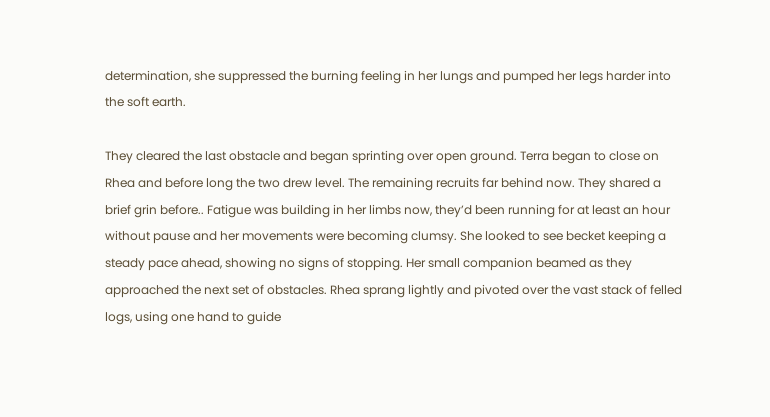determination, she suppressed the burning feeling in her lungs and pumped her legs harder into the soft earth.

They cleared the last obstacle and began sprinting over open ground. Terra began to close on Rhea and before long the two drew level. The remaining recruits far behind now. They shared a  brief grin before.. Fatigue was building in her limbs now, they’d been running for at least an hour without pause and her movements were becoming clumsy. She looked to see becket keeping a steady pace ahead, showing no signs of stopping. Her small companion beamed as they approached the next set of obstacles. Rhea sprang lightly and pivoted over the vast stack of felled logs, using one hand to guide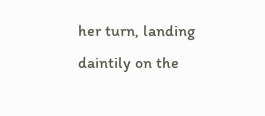her turn, landing daintily on the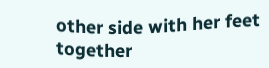other side with her feet together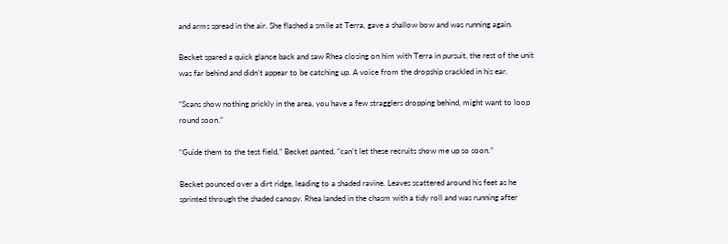and arms spread in the air. She flashed a smile at Terra, gave a shallow bow and was running again.

Becket spared a quick glance back and saw Rhea closing on him with Terra in pursuit, the rest of the unit was far behind and didn’t appear to be catching up. A voice from the dropship crackled in his ear.

“Scans show nothing prickly in the area, you have a few stragglers dropping behind, might want to loop round soon.”

“Guide them to the test field,” Becket panted, “can’t let these recruits show me up so soon.”

Becket pounced over a dirt ridge, leading to a shaded ravine. Leaves scattered around his feet as he sprinted through the shaded canopy. Rhea landed in the chasm with a tidy roll and was running after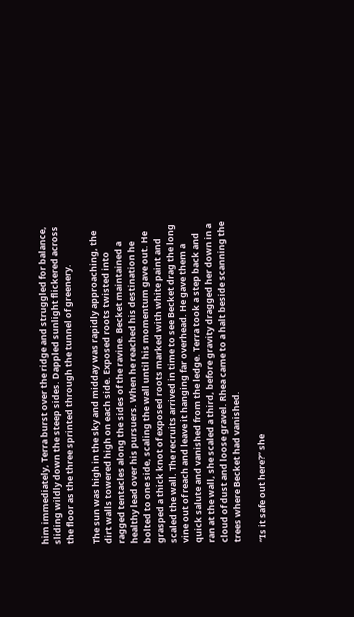him immediately, Terra burst over the ridge and struggled for balance, sliding wildly down the steep sides. Dappled sunlight flickered across the floor as the three sprinted through the tunnel of greenery.

The sun was high in the sky and midday was rapidly approaching, the dirt walls towered high on each side. Exposed roots twisted into ragged tentacles along the sides of the ravine. Becket maintained a healthy lead over his pursuers. When he reached his destination he bolted to one side, scaling the wall until his momentum gave out. He grasped a thick knot of exposed roots marked with white paint and scaled the wall. The recruits arrived in time to see Becket drag the long vine out of reach and leave it hanging far overhead. He gave them a quick salute and vanished from the ledge. Terra took a step back and ran at the wall, she scaled a third, before gravity dragged her down in a cloud of dust and loose gravel. Rhea came to a halt beside scanning the trees where Becket had vanished.

“Is it safe out here?” she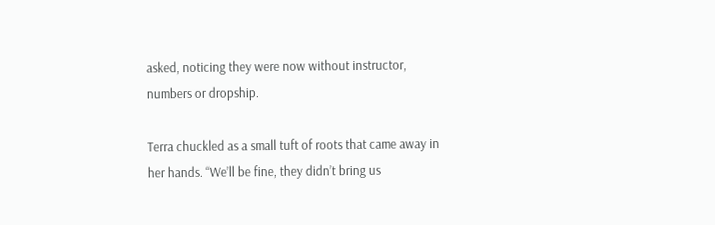asked, noticing they were now without instructor, numbers or dropship.

Terra chuckled as a small tuft of roots that came away in her hands. “We’ll be fine, they didn’t bring us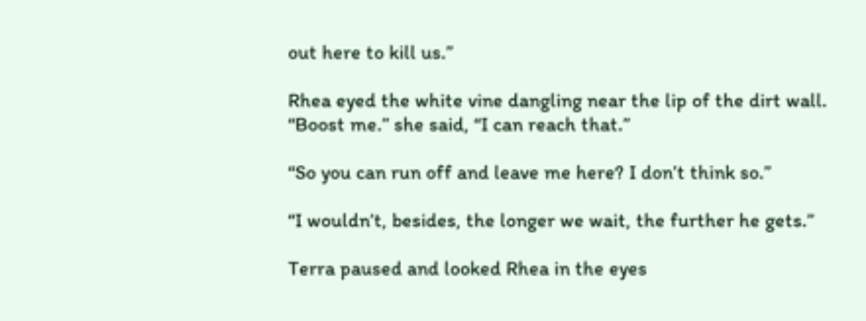out here to kill us.”

Rhea eyed the white vine dangling near the lip of the dirt wall. “Boost me.” she said, “I can reach that.”

“So you can run off and leave me here? I don’t think so.”

“I wouldn’t, besides, the longer we wait, the further he gets.”

Terra paused and looked Rhea in the eyes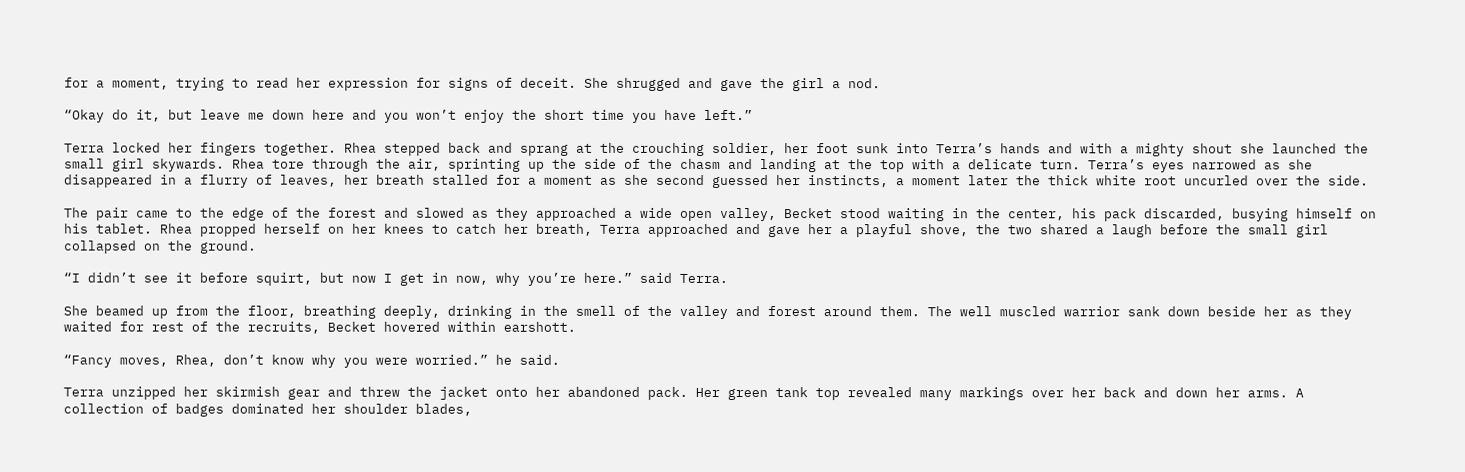for a moment, trying to read her expression for signs of deceit. She shrugged and gave the girl a nod.

“Okay do it, but leave me down here and you won’t enjoy the short time you have left.”

Terra locked her fingers together. Rhea stepped back and sprang at the crouching soldier, her foot sunk into Terra’s hands and with a mighty shout she launched the small girl skywards. Rhea tore through the air, sprinting up the side of the chasm and landing at the top with a delicate turn. Terra’s eyes narrowed as she disappeared in a flurry of leaves, her breath stalled for a moment as she second guessed her instincts, a moment later the thick white root uncurled over the side.

The pair came to the edge of the forest and slowed as they approached a wide open valley, Becket stood waiting in the center, his pack discarded, busying himself on his tablet. Rhea propped herself on her knees to catch her breath, Terra approached and gave her a playful shove, the two shared a laugh before the small girl collapsed on the ground.

“I didn’t see it before squirt, but now I get in now, why you’re here.” said Terra.

She beamed up from the floor, breathing deeply, drinking in the smell of the valley and forest around them. The well muscled warrior sank down beside her as they waited for rest of the recruits, Becket hovered within earshott.

“Fancy moves, Rhea, don’t know why you were worried.” he said.

Terra unzipped her skirmish gear and threw the jacket onto her abandoned pack. Her green tank top revealed many markings over her back and down her arms. A collection of badges dominated her shoulder blades,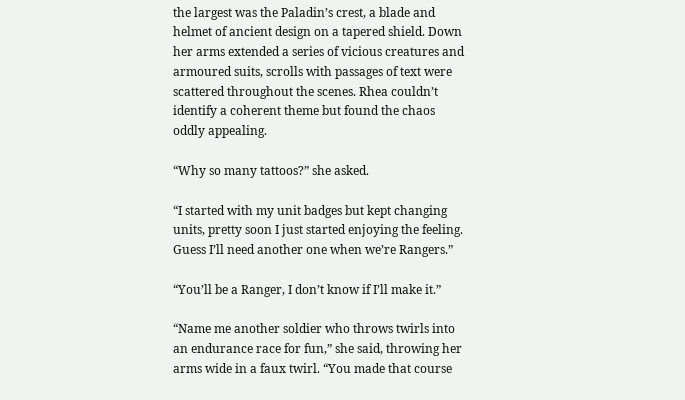the largest was the Paladin’s crest, a blade and helmet of ancient design on a tapered shield. Down her arms extended a series of vicious creatures and armoured suits, scrolls with passages of text were scattered throughout the scenes. Rhea couldn’t identify a coherent theme but found the chaos oddly appealing.

“Why so many tattoos?” she asked.

“I started with my unit badges but kept changing units, pretty soon I just started enjoying the feeling. Guess I’ll need another one when we’re Rangers.”

“You’ll be a Ranger, I don’t know if I’ll make it.”

“Name me another soldier who throws twirls into an endurance race for fun,” she said, throwing her arms wide in a faux twirl. “You made that course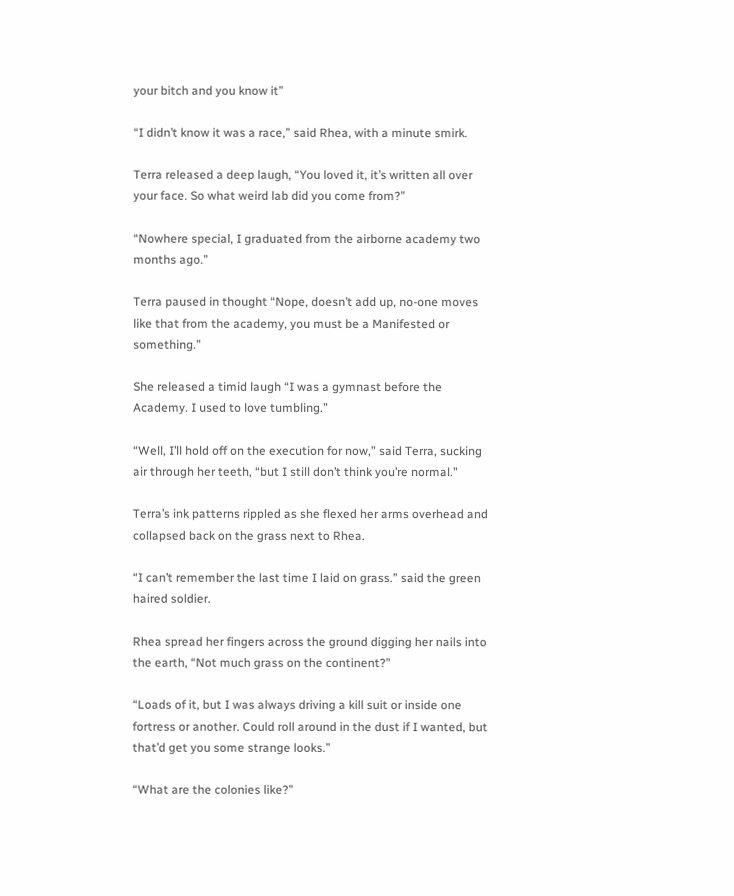your bitch and you know it”

“I didn’t know it was a race,” said Rhea, with a minute smirk.

Terra released a deep laugh, “You loved it, it’s written all over your face. So what weird lab did you come from?”

“Nowhere special, I graduated from the airborne academy two months ago.”

Terra paused in thought “Nope, doesn’t add up, no-one moves like that from the academy, you must be a Manifested or something.”

She released a timid laugh “I was a gymnast before the Academy. I used to love tumbling.”

“Well, I’ll hold off on the execution for now,” said Terra, sucking air through her teeth, “but I still don’t think you’re normal.”

Terra’s ink patterns rippled as she flexed her arms overhead and collapsed back on the grass next to Rhea.

“I can’t remember the last time I laid on grass.” said the green haired soldier.

Rhea spread her fingers across the ground digging her nails into the earth, “Not much grass on the continent?”

“Loads of it, but I was always driving a kill suit or inside one fortress or another. Could roll around in the dust if I wanted, but that’d get you some strange looks.”

“What are the colonies like?”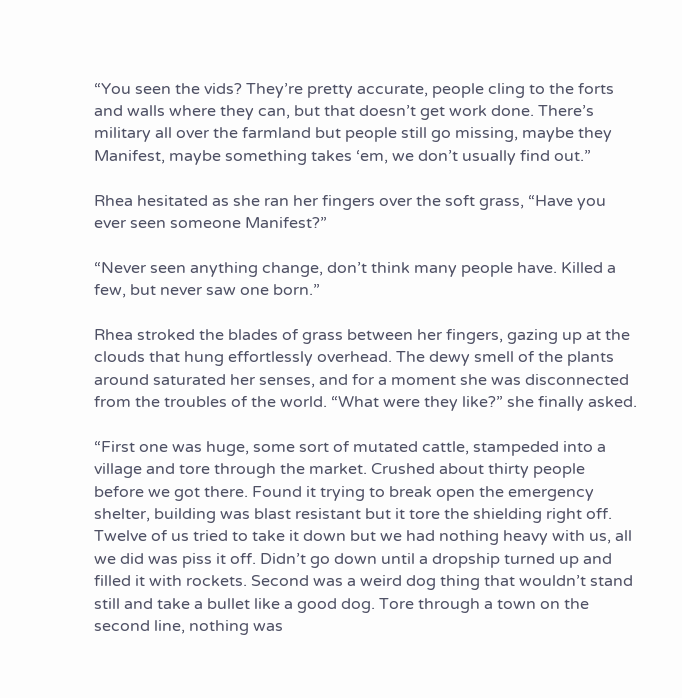“You seen the vids? They’re pretty accurate, people cling to the forts and walls where they can, but that doesn’t get work done. There’s military all over the farmland but people still go missing, maybe they Manifest, maybe something takes ‘em, we don’t usually find out.”

Rhea hesitated as she ran her fingers over the soft grass, “Have you ever seen someone Manifest?”

“Never seen anything change, don’t think many people have. Killed a few, but never saw one born.”

Rhea stroked the blades of grass between her fingers, gazing up at the clouds that hung effortlessly overhead. The dewy smell of the plants around saturated her senses, and for a moment she was disconnected from the troubles of the world. “What were they like?” she finally asked.

“First one was huge, some sort of mutated cattle, stampeded into a village and tore through the market. Crushed about thirty people before we got there. Found it trying to break open the emergency shelter, building was blast resistant but it tore the shielding right off. Twelve of us tried to take it down but we had nothing heavy with us, all we did was piss it off. Didn’t go down until a dropship turned up and filled it with rockets. Second was a weird dog thing that wouldn’t stand still and take a bullet like a good dog. Tore through a town on the second line, nothing was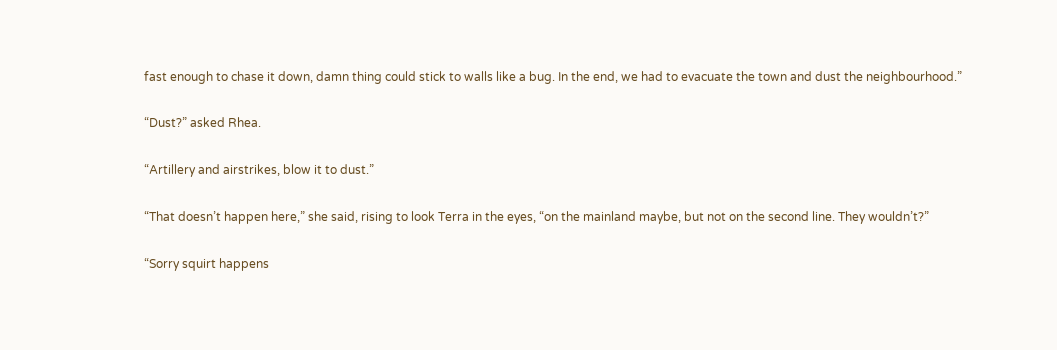fast enough to chase it down, damn thing could stick to walls like a bug. In the end, we had to evacuate the town and dust the neighbourhood.”

“Dust?” asked Rhea.

“Artillery and airstrikes, blow it to dust.”

“That doesn’t happen here,” she said, rising to look Terra in the eyes, “on the mainland maybe, but not on the second line. They wouldn’t?”

“Sorry squirt happens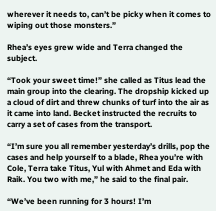wherever it needs to, can’t be picky when it comes to wiping out those monsters.”

Rhea’s eyes grew wide and Terra changed the subject.

“Took your sweet time!” she called as Titus lead the main group into the clearing. The dropship kicked up a cloud of dirt and threw chunks of turf into the air as it came into land. Becket instructed the recruits to carry a set of cases from the transport.

“I’m sure you all remember yesterday’s drills, pop the cases and help yourself to a blade, Rhea you’re with Cole, Terra take Titus, Yul with Ahmet and Eda with Raik. You two with me,” he said to the final pair.

“We’ve been running for 3 hours! I’m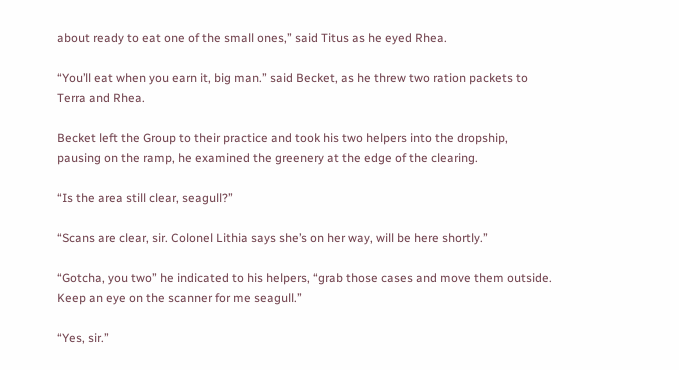about ready to eat one of the small ones,” said Titus as he eyed Rhea.

“You’ll eat when you earn it, big man.” said Becket, as he threw two ration packets to Terra and Rhea.

Becket left the Group to their practice and took his two helpers into the dropship, pausing on the ramp, he examined the greenery at the edge of the clearing.

“Is the area still clear, seagull?”

“Scans are clear, sir. Colonel Lithia says she’s on her way, will be here shortly.”

“Gotcha, you two” he indicated to his helpers, “grab those cases and move them outside. Keep an eye on the scanner for me seagull.”

“Yes, sir.”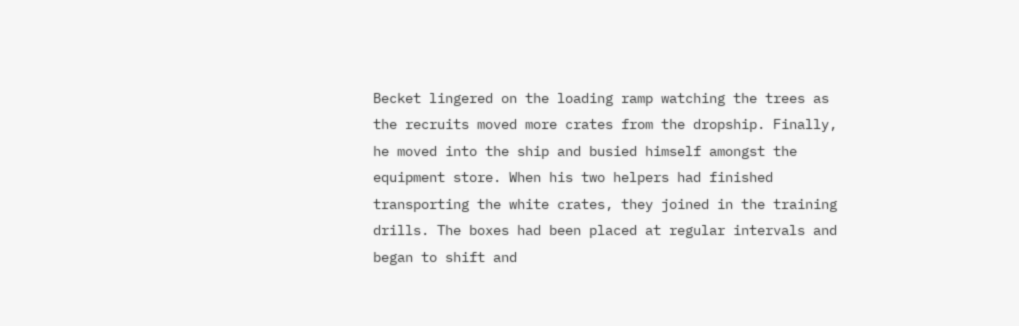Becket lingered on the loading ramp watching the trees as the recruits moved more crates from the dropship. Finally, he moved into the ship and busied himself amongst the equipment store. When his two helpers had finished transporting the white crates, they joined in the training drills. The boxes had been placed at regular intervals and began to shift and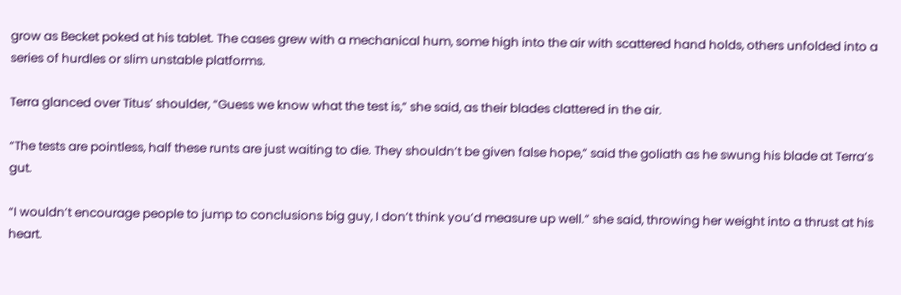grow as Becket poked at his tablet. The cases grew with a mechanical hum, some high into the air with scattered hand holds, others unfolded into a series of hurdles or slim unstable platforms.

Terra glanced over Titus’ shoulder, “Guess we know what the test is,” she said, as their blades clattered in the air.

“The tests are pointless, half these runts are just waiting to die. They shouldn’t be given false hope,” said the goliath as he swung his blade at Terra’s gut.

“I wouldn’t encourage people to jump to conclusions big guy, I don’t think you’d measure up well.” she said, throwing her weight into a thrust at his heart.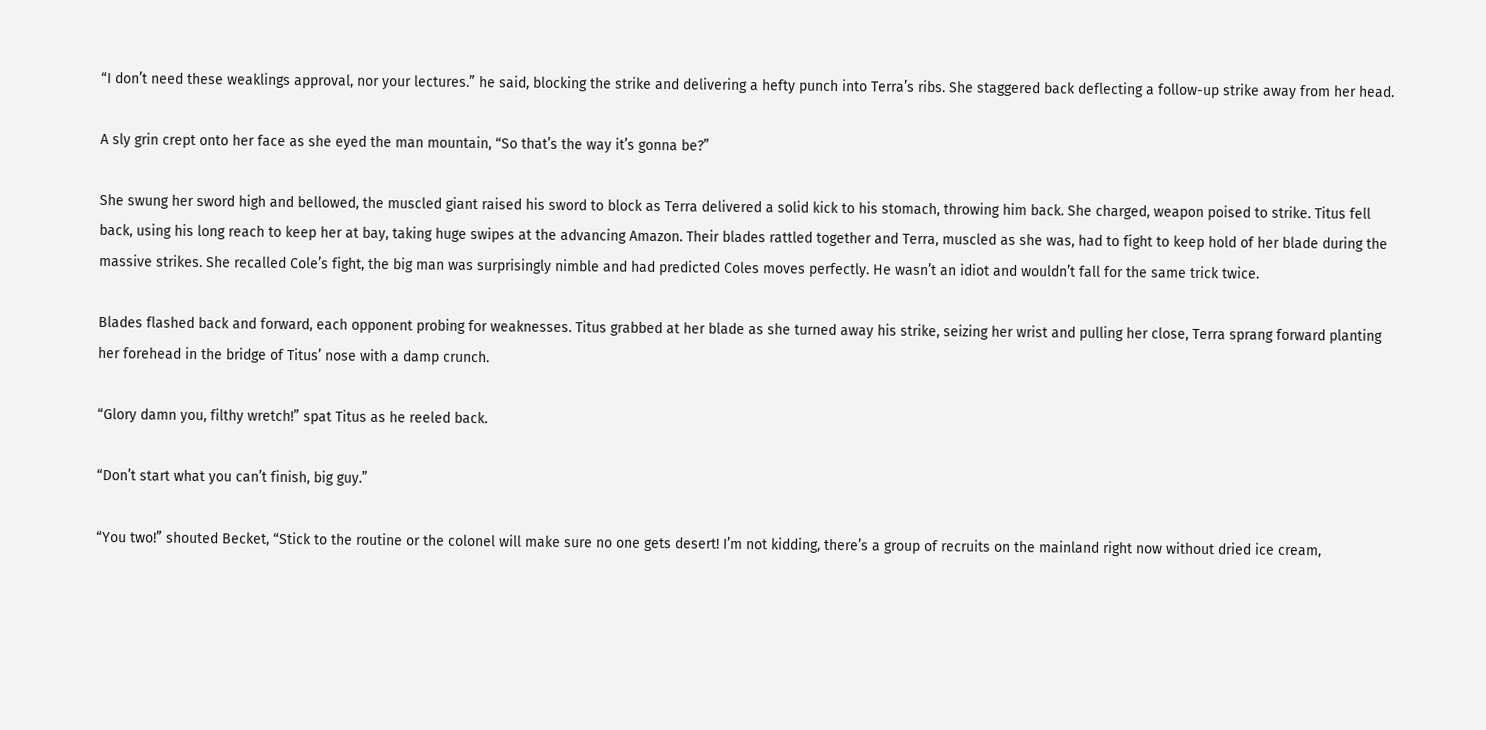“I don’t need these weaklings approval, nor your lectures.” he said, blocking the strike and delivering a hefty punch into Terra’s ribs. She staggered back deflecting a follow-up strike away from her head.

A sly grin crept onto her face as she eyed the man mountain, “So that’s the way it’s gonna be?”

She swung her sword high and bellowed, the muscled giant raised his sword to block as Terra delivered a solid kick to his stomach, throwing him back. She charged, weapon poised to strike. Titus fell back, using his long reach to keep her at bay, taking huge swipes at the advancing Amazon. Their blades rattled together and Terra, muscled as she was, had to fight to keep hold of her blade during the massive strikes. She recalled Cole’s fight, the big man was surprisingly nimble and had predicted Coles moves perfectly. He wasn’t an idiot and wouldn’t fall for the same trick twice.

Blades flashed back and forward, each opponent probing for weaknesses. Titus grabbed at her blade as she turned away his strike, seizing her wrist and pulling her close, Terra sprang forward planting her forehead in the bridge of Titus’ nose with a damp crunch.

“Glory damn you, filthy wretch!” spat Titus as he reeled back.

“Don’t start what you can’t finish, big guy.”

“You two!” shouted Becket, “Stick to the routine or the colonel will make sure no one gets desert! I’m not kidding, there’s a group of recruits on the mainland right now without dried ice cream,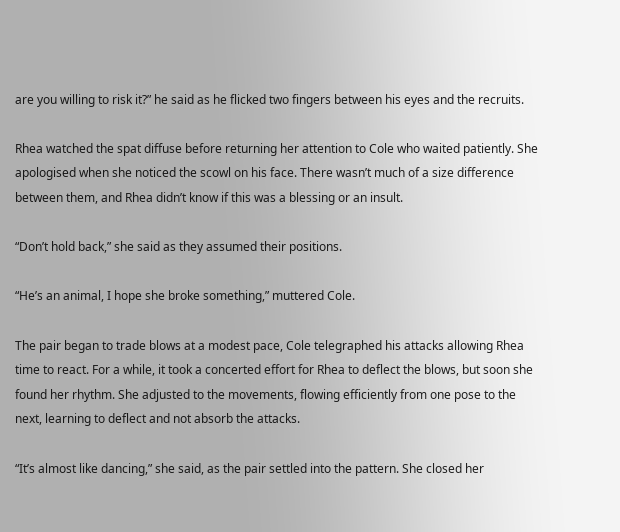are you willing to risk it?” he said as he flicked two fingers between his eyes and the recruits.

Rhea watched the spat diffuse before returning her attention to Cole who waited patiently. She apologised when she noticed the scowl on his face. There wasn’t much of a size difference between them, and Rhea didn’t know if this was a blessing or an insult.

“Don’t hold back,” she said as they assumed their positions.

“He’s an animal, I hope she broke something,” muttered Cole.

The pair began to trade blows at a modest pace, Cole telegraphed his attacks allowing Rhea time to react. For a while, it took a concerted effort for Rhea to deflect the blows, but soon she found her rhythm. She adjusted to the movements, flowing efficiently from one pose to the next, learning to deflect and not absorb the attacks.

“It’s almost like dancing,” she said, as the pair settled into the pattern. She closed her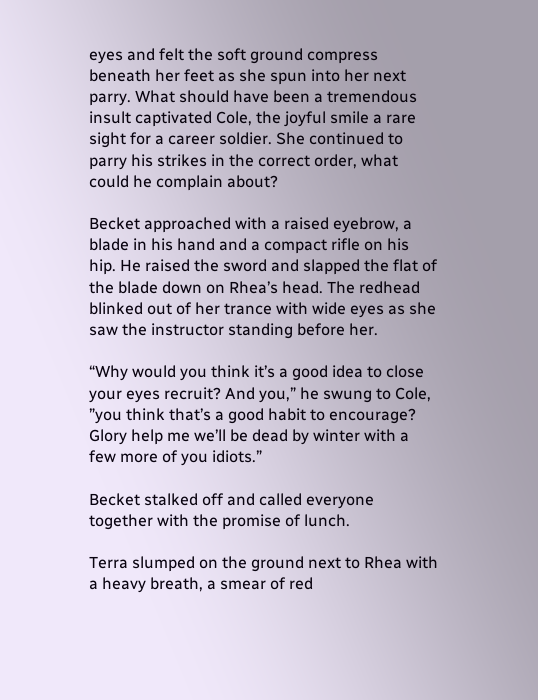eyes and felt the soft ground compress beneath her feet as she spun into her next parry. What should have been a tremendous insult captivated Cole, the joyful smile a rare sight for a career soldier. She continued to parry his strikes in the correct order, what could he complain about?

Becket approached with a raised eyebrow, a blade in his hand and a compact rifle on his hip. He raised the sword and slapped the flat of the blade down on Rhea’s head. The redhead blinked out of her trance with wide eyes as she saw the instructor standing before her.

“Why would you think it’s a good idea to close your eyes recruit? And you,” he swung to Cole, ”you think that’s a good habit to encourage? Glory help me we’ll be dead by winter with a few more of you idiots.”

Becket stalked off and called everyone together with the promise of lunch.

Terra slumped on the ground next to Rhea with a heavy breath, a smear of red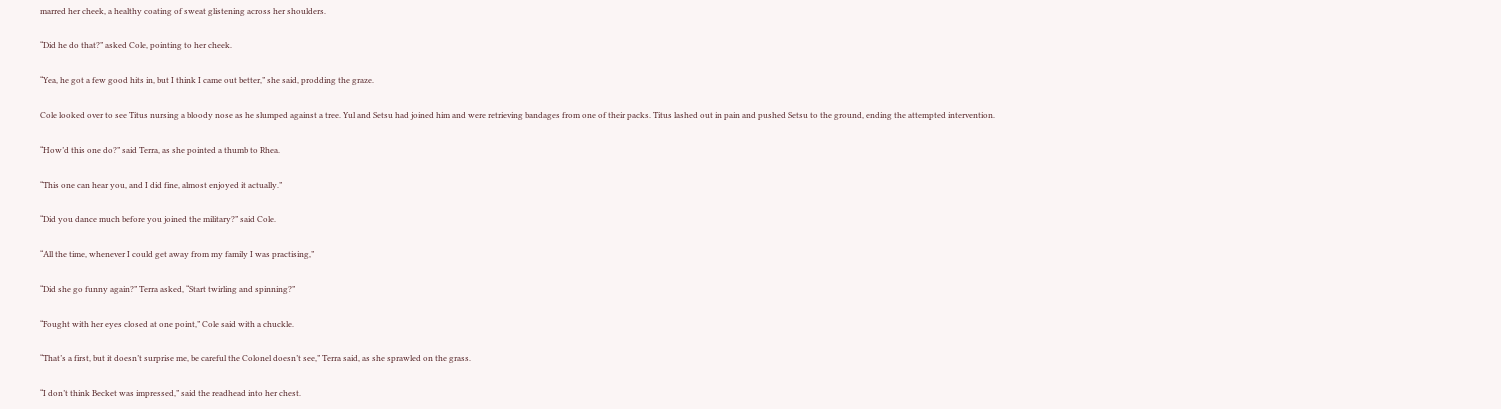marred her cheek, a healthy coating of sweat glistening across her shoulders.

“Did he do that?” asked Cole, pointing to her cheek.

“Yea, he got a few good hits in, but I think I came out better,” she said, prodding the graze.

Cole looked over to see Titus nursing a bloody nose as he slumped against a tree. Yul and Setsu had joined him and were retrieving bandages from one of their packs. Titus lashed out in pain and pushed Setsu to the ground, ending the attempted intervention.

“How’d this one do?” said Terra, as she pointed a thumb to Rhea.

“This one can hear you, and I did fine, almost enjoyed it actually.”

“Did you dance much before you joined the military?” said Cole.

“All the time, whenever I could get away from my family I was practising,”

“Did she go funny again?” Terra asked, “Start twirling and spinning?”

“Fought with her eyes closed at one point,” Cole said with a chuckle.

“That’s a first, but it doesn’t surprise me, be careful the Colonel doesn’t see,” Terra said, as she sprawled on the grass.

“I don’t think Becket was impressed,” said the readhead into her chest.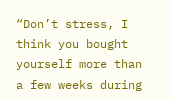“Don’t stress, I think you bought yourself more than a few weeks during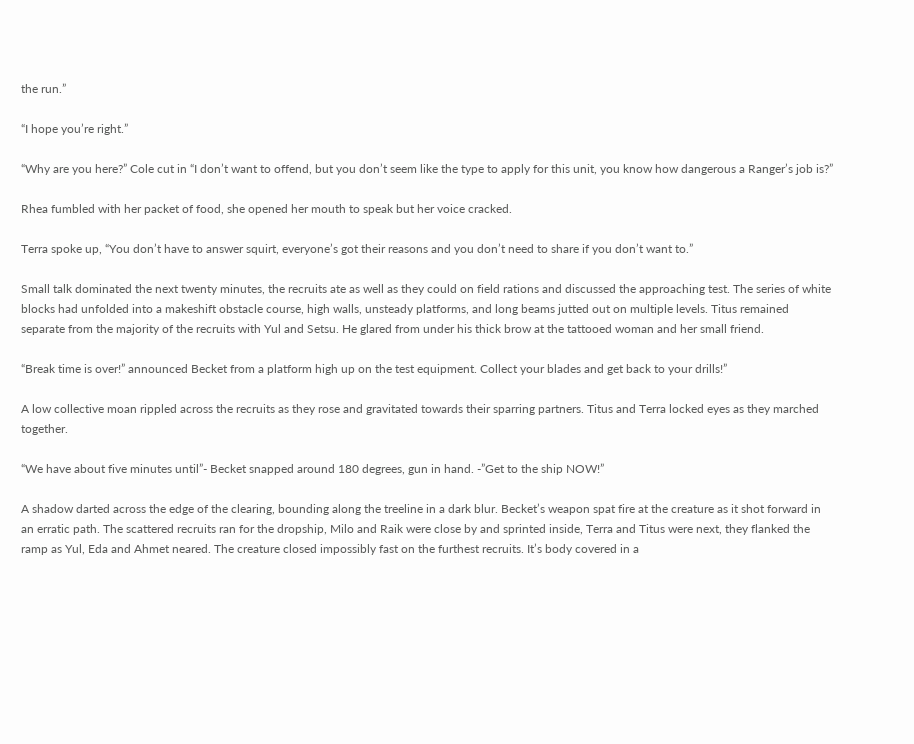the run.”

“I hope you’re right.”

“Why are you here?” Cole cut in “I don’t want to offend, but you don’t seem like the type to apply for this unit, you know how dangerous a Ranger’s job is?”

Rhea fumbled with her packet of food, she opened her mouth to speak but her voice cracked.

Terra spoke up, “You don’t have to answer squirt, everyone’s got their reasons and you don’t need to share if you don’t want to.”

Small talk dominated the next twenty minutes, the recruits ate as well as they could on field rations and discussed the approaching test. The series of white blocks had unfolded into a makeshift obstacle course, high walls, unsteady platforms, and long beams jutted out on multiple levels. Titus remained separate from the majority of the recruits with Yul and Setsu. He glared from under his thick brow at the tattooed woman and her small friend.

“Break time is over!” announced Becket from a platform high up on the test equipment. Collect your blades and get back to your drills!”

A low collective moan rippled across the recruits as they rose and gravitated towards their sparring partners. Titus and Terra locked eyes as they marched together.

“We have about five minutes until”- Becket snapped around 180 degrees, gun in hand. -”Get to the ship NOW!”

A shadow darted across the edge of the clearing, bounding along the treeline in a dark blur. Becket’s weapon spat fire at the creature as it shot forward in an erratic path. The scattered recruits ran for the dropship, Milo and Raik were close by and sprinted inside, Terra and Titus were next, they flanked the ramp as Yul, Eda and Ahmet neared. The creature closed impossibly fast on the furthest recruits. It’s body covered in a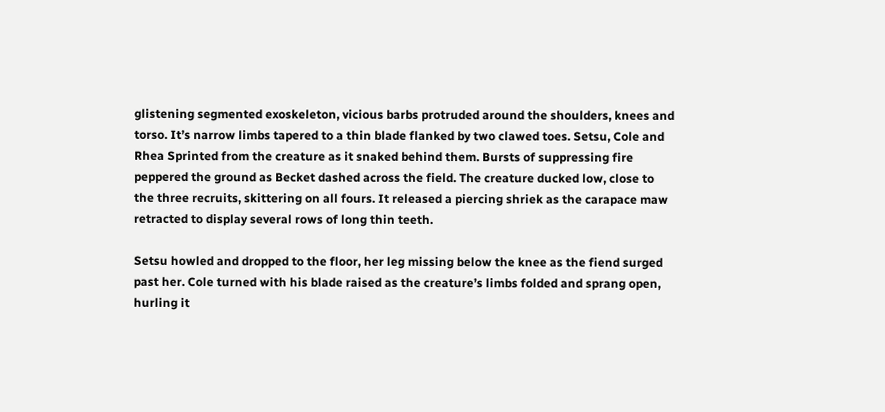glistening segmented exoskeleton, vicious barbs protruded around the shoulders, knees and torso. It’s narrow limbs tapered to a thin blade flanked by two clawed toes. Setsu, Cole and Rhea Sprinted from the creature as it snaked behind them. Bursts of suppressing fire peppered the ground as Becket dashed across the field. The creature ducked low, close to the three recruits, skittering on all fours. It released a piercing shriek as the carapace maw retracted to display several rows of long thin teeth.

Setsu howled and dropped to the floor, her leg missing below the knee as the fiend surged past her. Cole turned with his blade raised as the creature’s limbs folded and sprang open, hurling it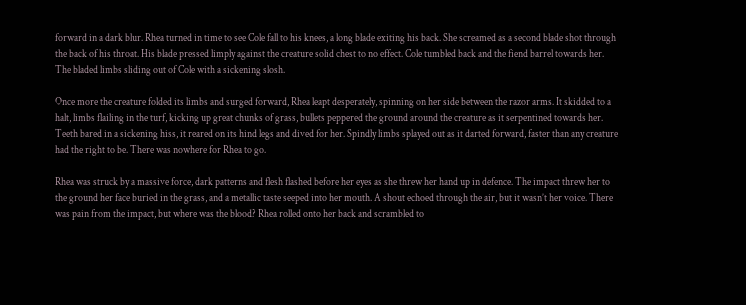forward in a dark blur. Rhea turned in time to see Cole fall to his knees, a long blade exiting his back. She screamed as a second blade shot through the back of his throat. His blade pressed limply against the creature solid chest to no effect. Cole tumbled back and the fiend barrel towards her. The bladed limbs sliding out of Cole with a sickening slosh.

Once more the creature folded its limbs and surged forward, Rhea leapt desperately, spinning on her side between the razor arms. It skidded to a halt, limbs flailing in the turf, kicking up great chunks of grass, bullets peppered the ground around the creature as it serpentined towards her. Teeth bared in a sickening hiss, it reared on its hind legs and dived for her. Spindly limbs splayed out as it darted forward, faster than any creature had the right to be. There was nowhere for Rhea to go.

Rhea was struck by a massive force, dark patterns and flesh flashed before her eyes as she threw her hand up in defence. The impact threw her to the ground her face buried in the grass, and a metallic taste seeped into her mouth. A shout echoed through the air, but it wasn’t her voice. There was pain from the impact, but where was the blood? Rhea rolled onto her back and scrambled to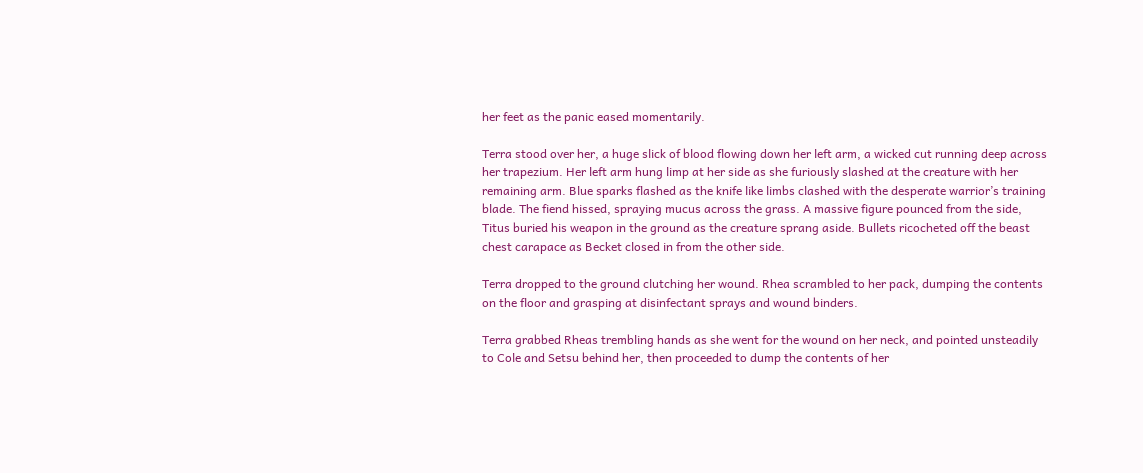her feet as the panic eased momentarily.

Terra stood over her, a huge slick of blood flowing down her left arm, a wicked cut running deep across her trapezium. Her left arm hung limp at her side as she furiously slashed at the creature with her remaining arm. Blue sparks flashed as the knife like limbs clashed with the desperate warrior’s training blade. The fiend hissed, spraying mucus across the grass. A massive figure pounced from the side, Titus buried his weapon in the ground as the creature sprang aside. Bullets ricocheted off the beast chest carapace as Becket closed in from the other side.

Terra dropped to the ground clutching her wound. Rhea scrambled to her pack, dumping the contents on the floor and grasping at disinfectant sprays and wound binders.

Terra grabbed Rheas trembling hands as she went for the wound on her neck, and pointed unsteadily to Cole and Setsu behind her, then proceeded to dump the contents of her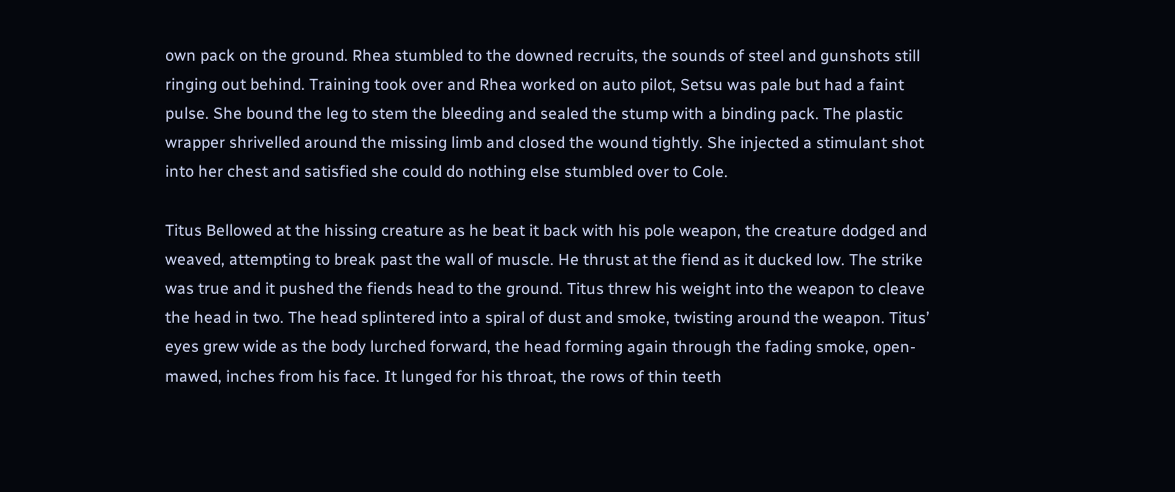own pack on the ground. Rhea stumbled to the downed recruits, the sounds of steel and gunshots still ringing out behind. Training took over and Rhea worked on auto pilot, Setsu was pale but had a faint pulse. She bound the leg to stem the bleeding and sealed the stump with a binding pack. The plastic wrapper shrivelled around the missing limb and closed the wound tightly. She injected a stimulant shot into her chest and satisfied she could do nothing else stumbled over to Cole.

Titus Bellowed at the hissing creature as he beat it back with his pole weapon, the creature dodged and weaved, attempting to break past the wall of muscle. He thrust at the fiend as it ducked low. The strike was true and it pushed the fiends head to the ground. Titus threw his weight into the weapon to cleave the head in two. The head splintered into a spiral of dust and smoke, twisting around the weapon. Titus’ eyes grew wide as the body lurched forward, the head forming again through the fading smoke, open-mawed, inches from his face. It lunged for his throat, the rows of thin teeth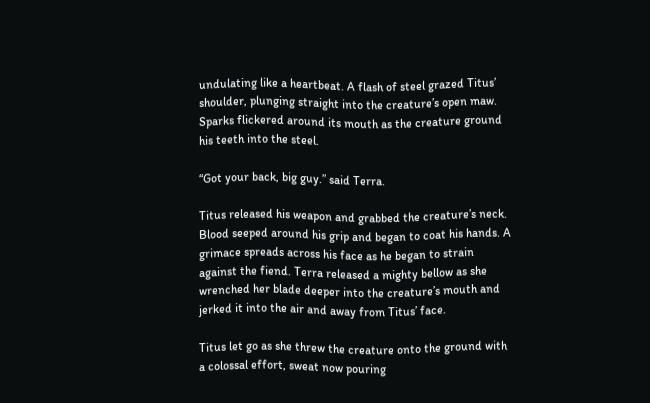undulating like a heartbeat. A flash of steel grazed Titus’ shoulder, plunging straight into the creature’s open maw. Sparks flickered around its mouth as the creature ground his teeth into the steel.

“Got your back, big guy.” said Terra.

Titus released his weapon and grabbed the creature’s neck. Blood seeped around his grip and began to coat his hands. A grimace spreads across his face as he began to strain against the fiend. Terra released a mighty bellow as she wrenched her blade deeper into the creature’s mouth and jerked it into the air and away from Titus’ face.

Titus let go as she threw the creature onto the ground with a colossal effort, sweat now pouring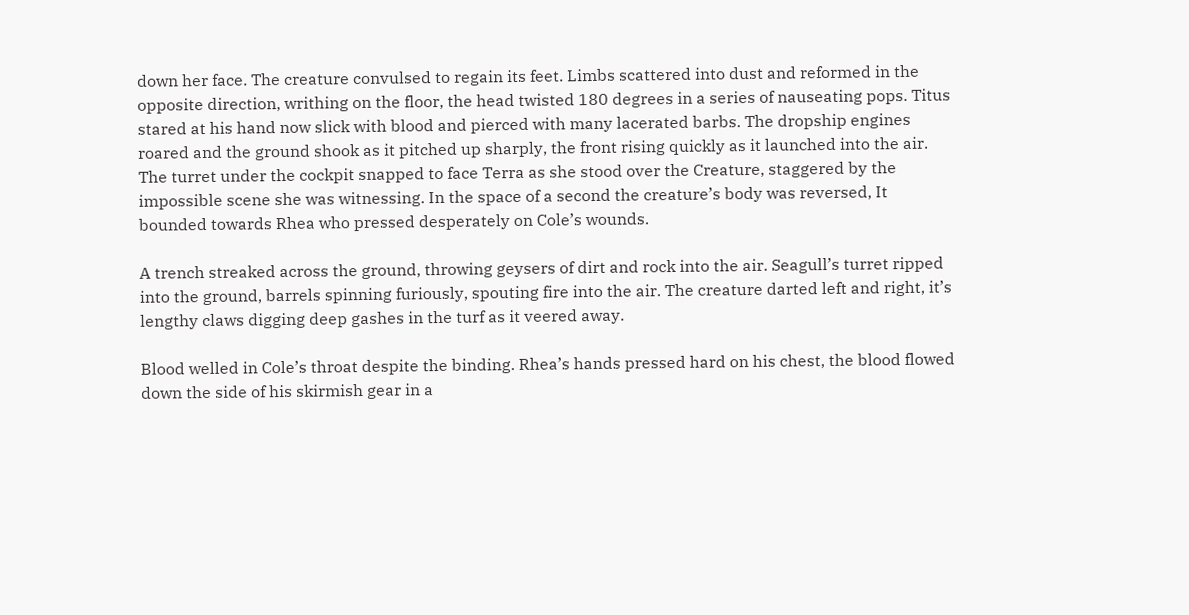down her face. The creature convulsed to regain its feet. Limbs scattered into dust and reformed in the opposite direction, writhing on the floor, the head twisted 180 degrees in a series of nauseating pops. Titus stared at his hand now slick with blood and pierced with many lacerated barbs. The dropship engines roared and the ground shook as it pitched up sharply, the front rising quickly as it launched into the air. The turret under the cockpit snapped to face Terra as she stood over the Creature, staggered by the impossible scene she was witnessing. In the space of a second the creature’s body was reversed, It bounded towards Rhea who pressed desperately on Cole’s wounds.

A trench streaked across the ground, throwing geysers of dirt and rock into the air. Seagull’s turret ripped into the ground, barrels spinning furiously, spouting fire into the air. The creature darted left and right, it’s lengthy claws digging deep gashes in the turf as it veered away.

Blood welled in Cole’s throat despite the binding. Rhea’s hands pressed hard on his chest, the blood flowed down the side of his skirmish gear in a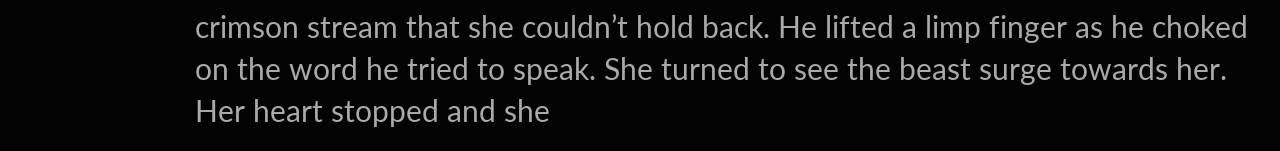crimson stream that she couldn’t hold back. He lifted a limp finger as he choked on the word he tried to speak. She turned to see the beast surge towards her. Her heart stopped and she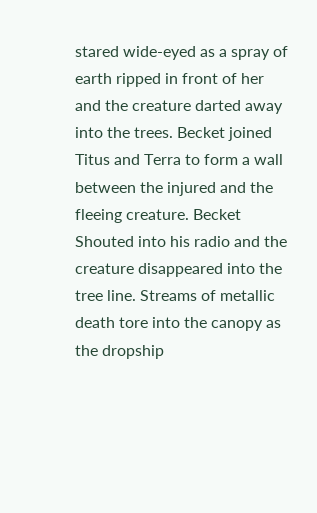stared wide-eyed as a spray of earth ripped in front of her and the creature darted away into the trees. Becket joined Titus and Terra to form a wall between the injured and the fleeing creature. Becket Shouted into his radio and the creature disappeared into the tree line. Streams of metallic death tore into the canopy as the dropship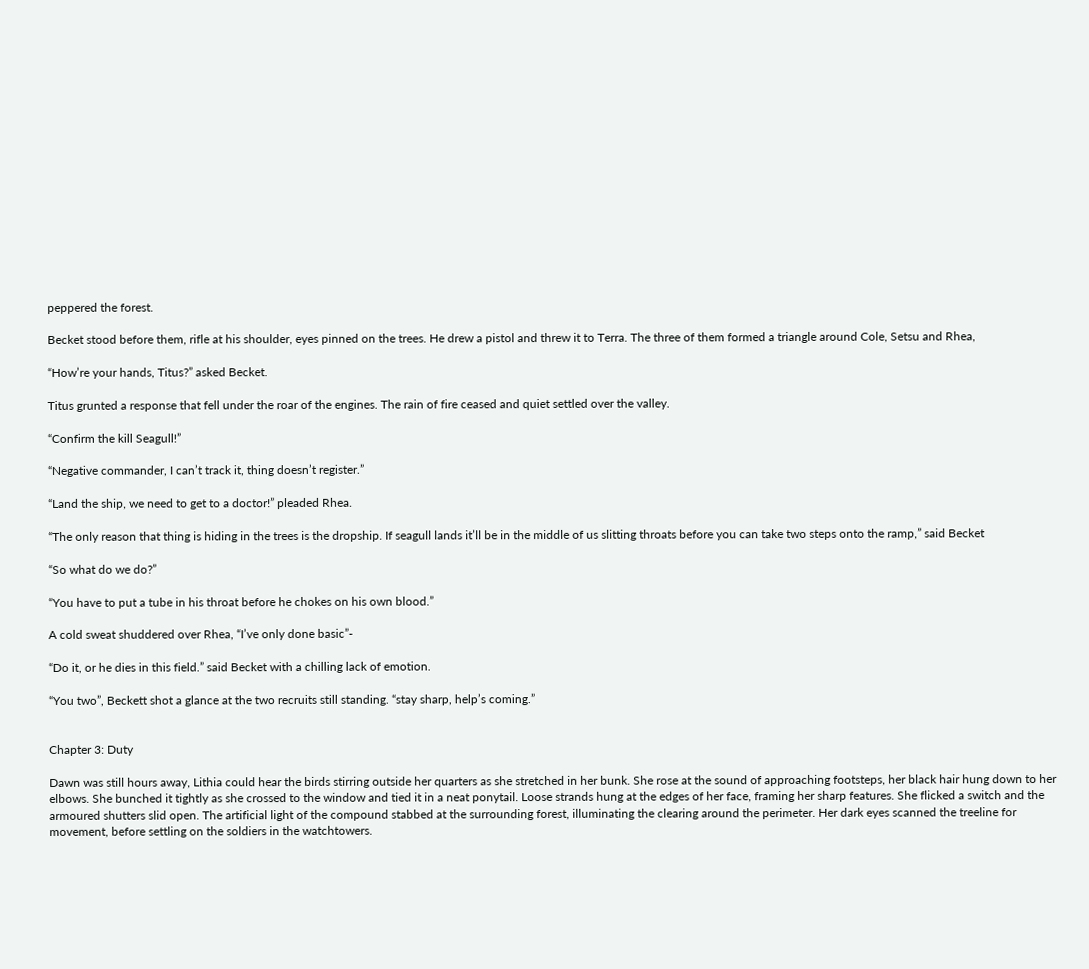peppered the forest.

Becket stood before them, rifle at his shoulder, eyes pinned on the trees. He drew a pistol and threw it to Terra. The three of them formed a triangle around Cole, Setsu and Rhea,

“How’re your hands, Titus?” asked Becket.

Titus grunted a response that fell under the roar of the engines. The rain of fire ceased and quiet settled over the valley.

“Confirm the kill Seagull!”

“Negative commander, I can’t track it, thing doesn’t register.”

“Land the ship, we need to get to a doctor!” pleaded Rhea.

“The only reason that thing is hiding in the trees is the dropship. If seagull lands it’ll be in the middle of us slitting throats before you can take two steps onto the ramp,” said Becket

“So what do we do?”

“You have to put a tube in his throat before he chokes on his own blood.”

A cold sweat shuddered over Rhea, “I’ve only done basic”-

“Do it, or he dies in this field.” said Becket with a chilling lack of emotion.

“You two”, Beckett shot a glance at the two recruits still standing. “stay sharp, help’s coming.”


Chapter 3: Duty

Dawn was still hours away, Lithia could hear the birds stirring outside her quarters as she stretched in her bunk. She rose at the sound of approaching footsteps, her black hair hung down to her elbows. She bunched it tightly as she crossed to the window and tied it in a neat ponytail. Loose strands hung at the edges of her face, framing her sharp features. She flicked a switch and the armoured shutters slid open. The artificial light of the compound stabbed at the surrounding forest, illuminating the clearing around the perimeter. Her dark eyes scanned the treeline for movement, before settling on the soldiers in the watchtowers.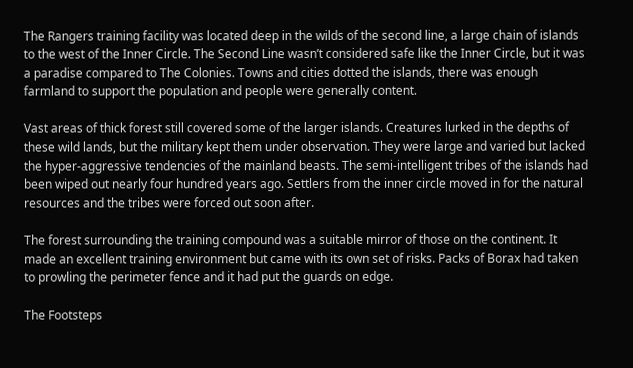The Rangers training facility was located deep in the wilds of the second line, a large chain of islands to the west of the Inner Circle. The Second Line wasn’t considered safe like the Inner Circle, but it was a paradise compared to The Colonies. Towns and cities dotted the islands, there was enough farmland to support the population and people were generally content.

Vast areas of thick forest still covered some of the larger islands. Creatures lurked in the depths of these wild lands, but the military kept them under observation. They were large and varied but lacked the hyper-aggressive tendencies of the mainland beasts. The semi-intelligent tribes of the islands had been wiped out nearly four hundred years ago. Settlers from the inner circle moved in for the natural resources and the tribes were forced out soon after.

The forest surrounding the training compound was a suitable mirror of those on the continent. It made an excellent training environment but came with its own set of risks. Packs of Borax had taken to prowling the perimeter fence and it had put the guards on edge.

The Footsteps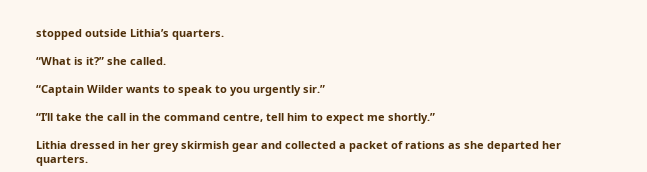stopped outside Lithia’s quarters.

“What is it?” she called.

“Captain Wilder wants to speak to you urgently sir.”

“I’ll take the call in the command centre, tell him to expect me shortly.”

Lithia dressed in her grey skirmish gear and collected a packet of rations as she departed her quarters.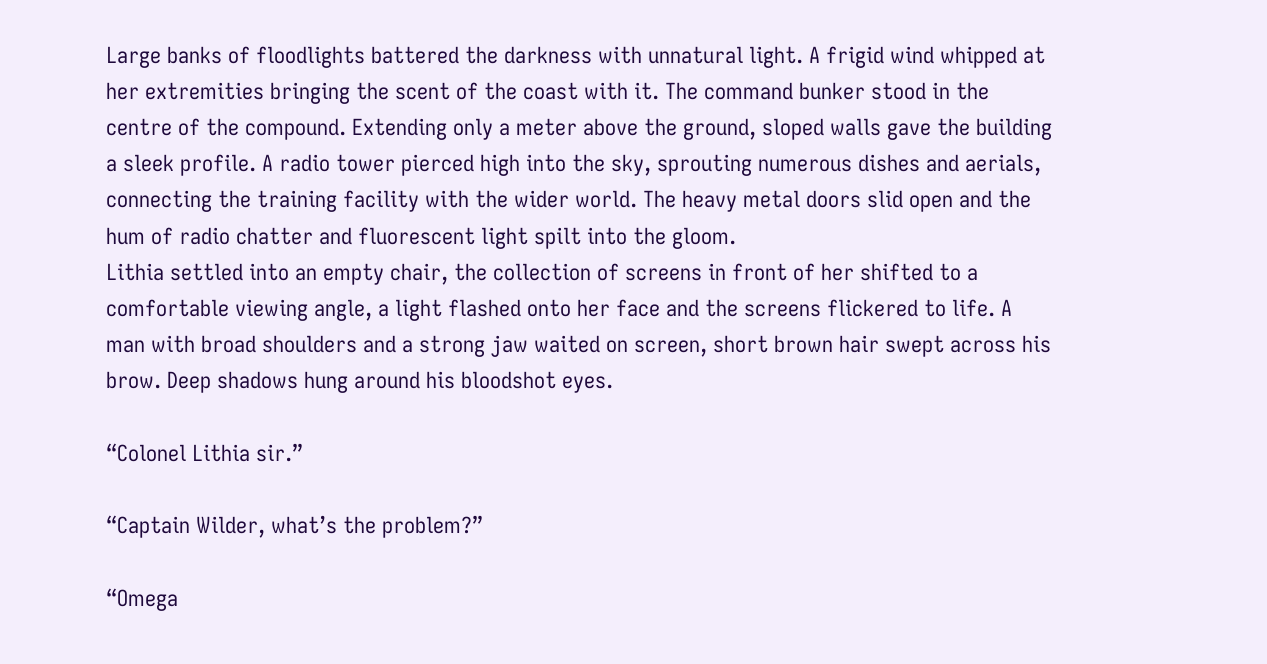Large banks of floodlights battered the darkness with unnatural light. A frigid wind whipped at her extremities bringing the scent of the coast with it. The command bunker stood in the centre of the compound. Extending only a meter above the ground, sloped walls gave the building a sleek profile. A radio tower pierced high into the sky, sprouting numerous dishes and aerials, connecting the training facility with the wider world. The heavy metal doors slid open and the hum of radio chatter and fluorescent light spilt into the gloom.
Lithia settled into an empty chair, the collection of screens in front of her shifted to a comfortable viewing angle, a light flashed onto her face and the screens flickered to life. A man with broad shoulders and a strong jaw waited on screen, short brown hair swept across his brow. Deep shadows hung around his bloodshot eyes.

“Colonel Lithia sir.”

“Captain Wilder, what’s the problem?”

“Omega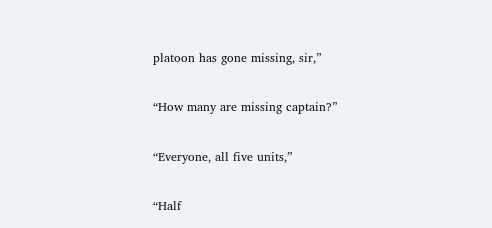platoon has gone missing, sir,”

“How many are missing captain?”

“Everyone, all five units,”

“Half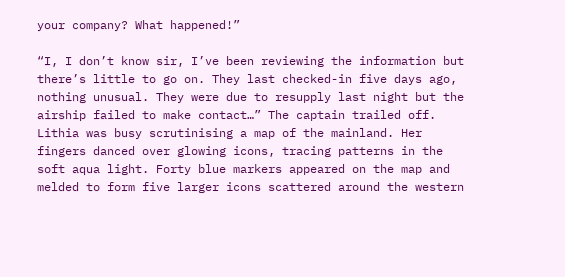your company? What happened!”

“I, I don’t know sir, I’ve been reviewing the information but there’s little to go on. They last checked-in five days ago, nothing unusual. They were due to resupply last night but the airship failed to make contact…” The captain trailed off. Lithia was busy scrutinising a map of the mainland. Her fingers danced over glowing icons, tracing patterns in the soft aqua light. Forty blue markers appeared on the map and melded to form five larger icons scattered around the western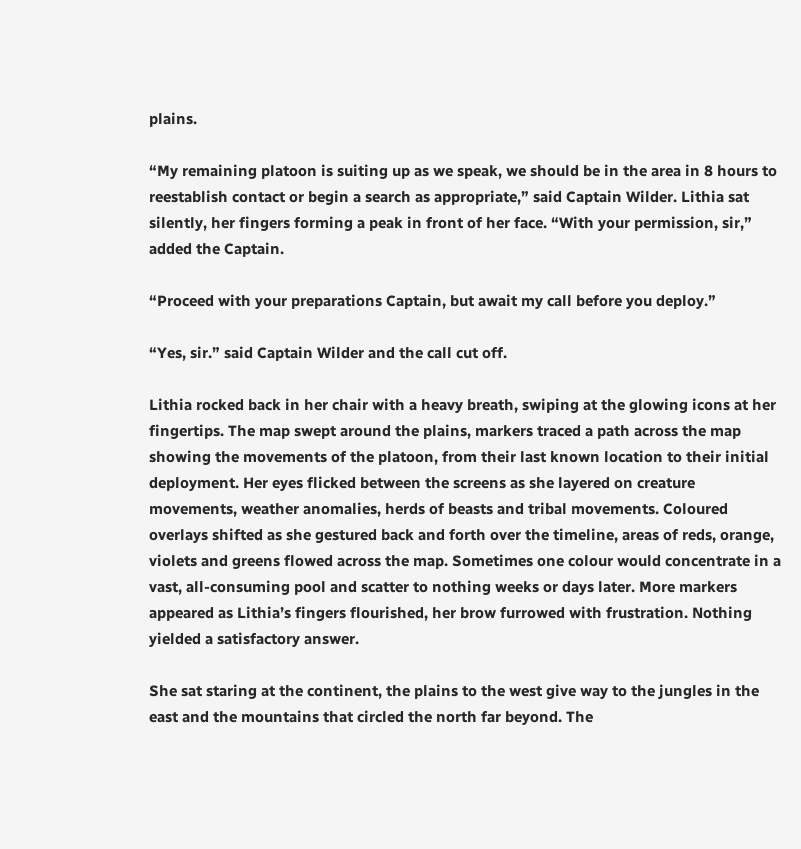plains.

“My remaining platoon is suiting up as we speak, we should be in the area in 8 hours to reestablish contact or begin a search as appropriate,” said Captain Wilder. Lithia sat silently, her fingers forming a peak in front of her face. “With your permission, sir,” added the Captain.

“Proceed with your preparations Captain, but await my call before you deploy.”

“Yes, sir.” said Captain Wilder and the call cut off.

Lithia rocked back in her chair with a heavy breath, swiping at the glowing icons at her fingertips. The map swept around the plains, markers traced a path across the map showing the movements of the platoon, from their last known location to their initial deployment. Her eyes flicked between the screens as she layered on creature movements, weather anomalies, herds of beasts and tribal movements. Coloured overlays shifted as she gestured back and forth over the timeline, areas of reds, orange, violets and greens flowed across the map. Sometimes one colour would concentrate in a vast, all-consuming pool and scatter to nothing weeks or days later. More markers appeared as Lithia’s fingers flourished, her brow furrowed with frustration. Nothing yielded a satisfactory answer.

She sat staring at the continent, the plains to the west give way to the jungles in the east and the mountains that circled the north far beyond. The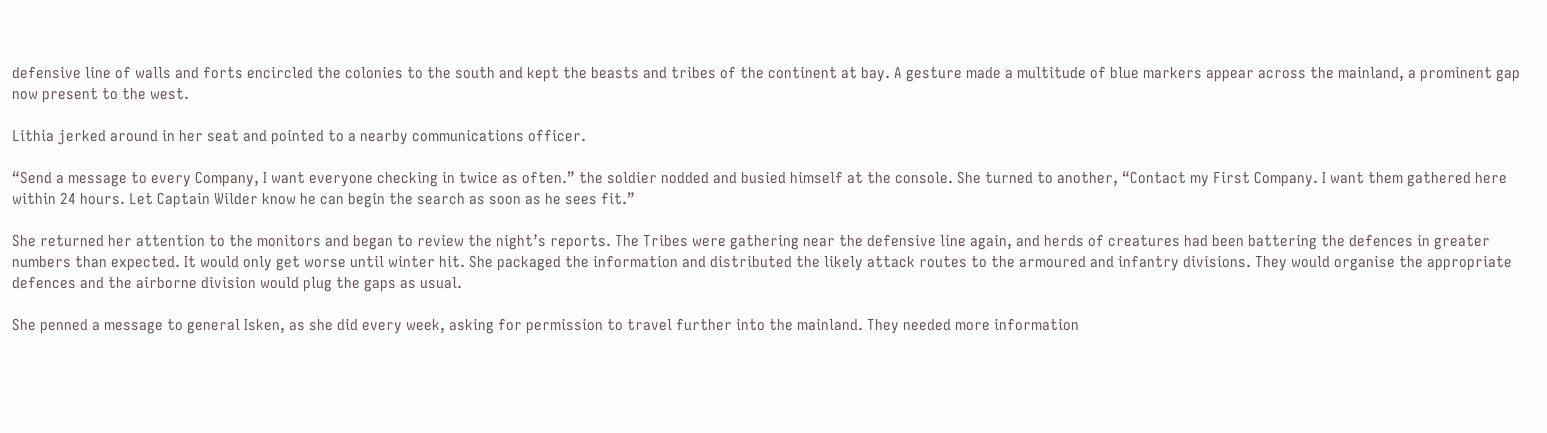defensive line of walls and forts encircled the colonies to the south and kept the beasts and tribes of the continent at bay. A gesture made a multitude of blue markers appear across the mainland, a prominent gap now present to the west.

Lithia jerked around in her seat and pointed to a nearby communications officer.

“Send a message to every Company, I want everyone checking in twice as often.” the soldier nodded and busied himself at the console. She turned to another, “Contact my First Company. I want them gathered here within 24 hours. Let Captain Wilder know he can begin the search as soon as he sees fit.”

She returned her attention to the monitors and began to review the night’s reports. The Tribes were gathering near the defensive line again, and herds of creatures had been battering the defences in greater numbers than expected. It would only get worse until winter hit. She packaged the information and distributed the likely attack routes to the armoured and infantry divisions. They would organise the appropriate defences and the airborne division would plug the gaps as usual.

She penned a message to general Isken, as she did every week, asking for permission to travel further into the mainland. They needed more information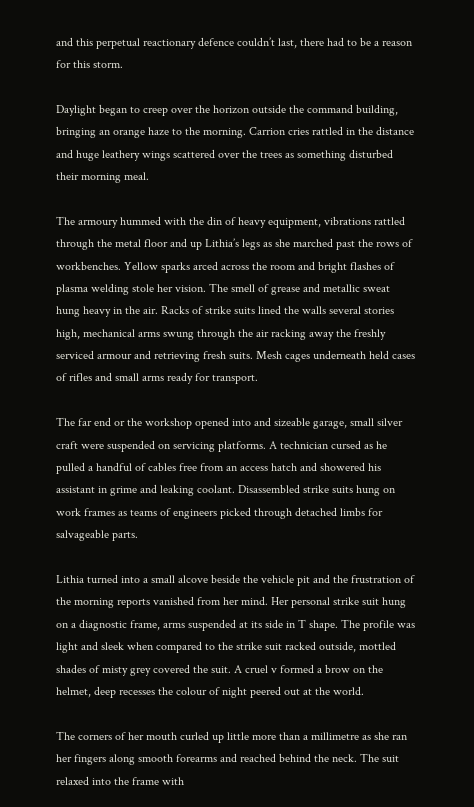and this perpetual reactionary defence couldn’t last, there had to be a reason for this storm.

Daylight began to creep over the horizon outside the command building, bringing an orange haze to the morning. Carrion cries rattled in the distance and huge leathery wings scattered over the trees as something disturbed their morning meal.

The armoury hummed with the din of heavy equipment, vibrations rattled through the metal floor and up Lithia’s legs as she marched past the rows of workbenches. Yellow sparks arced across the room and bright flashes of plasma welding stole her vision. The smell of grease and metallic sweat hung heavy in the air. Racks of strike suits lined the walls several stories high, mechanical arms swung through the air racking away the freshly serviced armour and retrieving fresh suits. Mesh cages underneath held cases of rifles and small arms ready for transport.

The far end or the workshop opened into and sizeable garage, small silver craft were suspended on servicing platforms. A technician cursed as he pulled a handful of cables free from an access hatch and showered his assistant in grime and leaking coolant. Disassembled strike suits hung on work frames as teams of engineers picked through detached limbs for salvageable parts.

Lithia turned into a small alcove beside the vehicle pit and the frustration of the morning reports vanished from her mind. Her personal strike suit hung on a diagnostic frame, arms suspended at its side in T shape. The profile was light and sleek when compared to the strike suit racked outside, mottled shades of misty grey covered the suit. A cruel v formed a brow on the helmet, deep recesses the colour of night peered out at the world.

The corners of her mouth curled up little more than a millimetre as she ran her fingers along smooth forearms and reached behind the neck. The suit relaxed into the frame with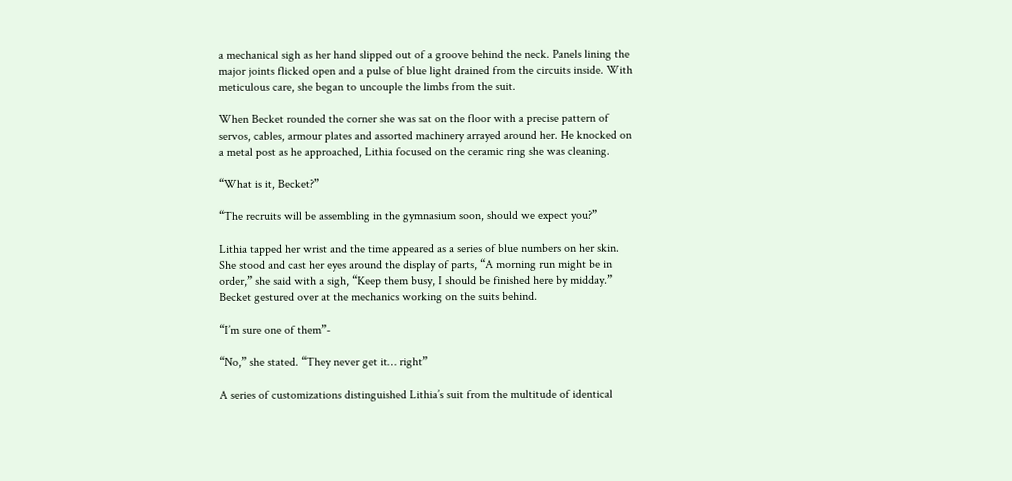a mechanical sigh as her hand slipped out of a groove behind the neck. Panels lining the major joints flicked open and a pulse of blue light drained from the circuits inside. With meticulous care, she began to uncouple the limbs from the suit.

When Becket rounded the corner she was sat on the floor with a precise pattern of servos, cables, armour plates and assorted machinery arrayed around her. He knocked on a metal post as he approached, Lithia focused on the ceramic ring she was cleaning.

“What is it, Becket?”

“The recruits will be assembling in the gymnasium soon, should we expect you?”

Lithia tapped her wrist and the time appeared as a series of blue numbers on her skin. She stood and cast her eyes around the display of parts, “A morning run might be in order,” she said with a sigh, “Keep them busy, I should be finished here by midday.”
Becket gestured over at the mechanics working on the suits behind.

“I’m sure one of them”-

“No,” she stated. “They never get it… right”

A series of customizations distinguished Lithia’s suit from the multitude of identical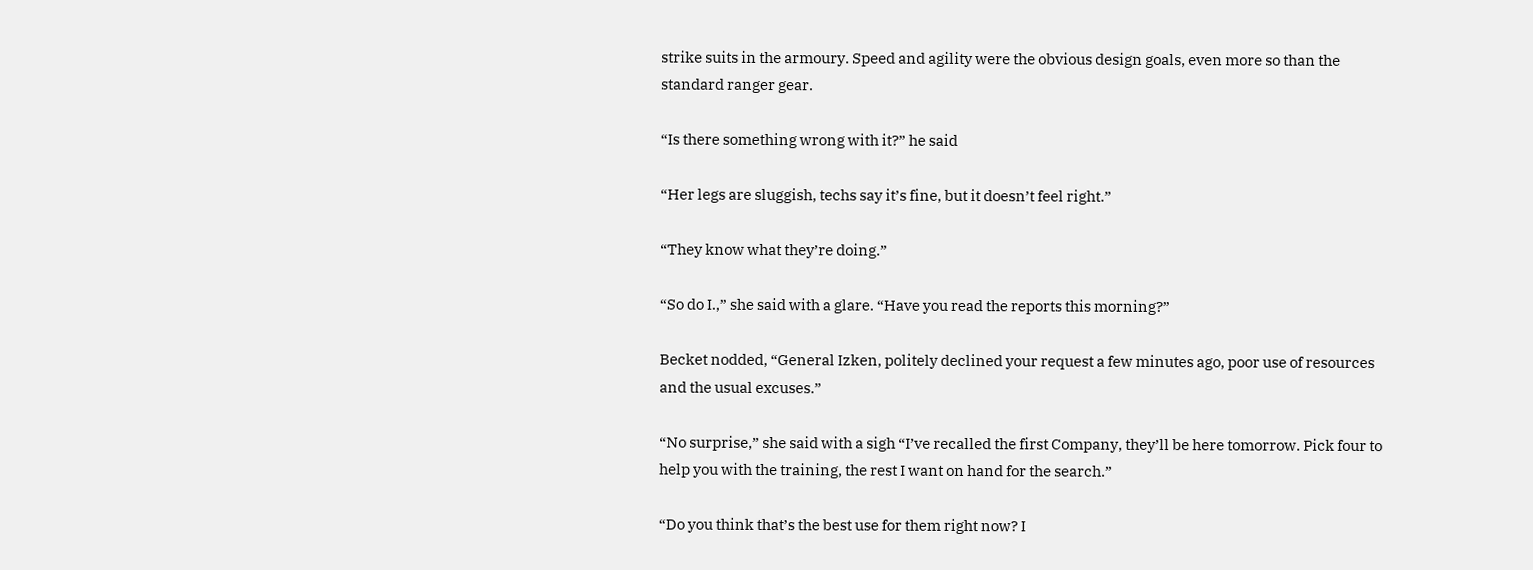strike suits in the armoury. Speed and agility were the obvious design goals, even more so than the standard ranger gear.

“Is there something wrong with it?” he said

“Her legs are sluggish, techs say it’s fine, but it doesn’t feel right.”

“They know what they’re doing.”

“So do I.,” she said with a glare. “Have you read the reports this morning?”

Becket nodded, “General Izken, politely declined your request a few minutes ago, poor use of resources and the usual excuses.”

“No surprise,” she said with a sigh “I’ve recalled the first Company, they’ll be here tomorrow. Pick four to help you with the training, the rest I want on hand for the search.”

“Do you think that’s the best use for them right now? I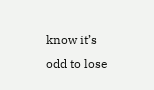know it’s odd to lose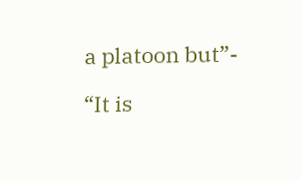a platoon but”-

“It is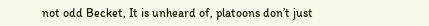not odd Becket, It is unheard of, platoons don’t just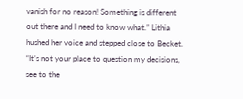vanish for no reason! Something is different out there and I need to know what.” Lithia hushed her voice and stepped close to Becket. “It’s not your place to question my decisions, see to the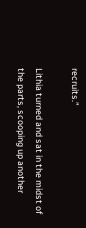recruits.”

Lithia turned and sat in the midst of the parts, scooping up another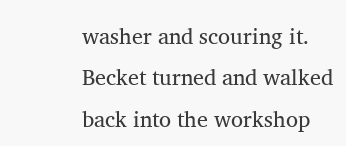washer and scouring it. Becket turned and walked back into the workshop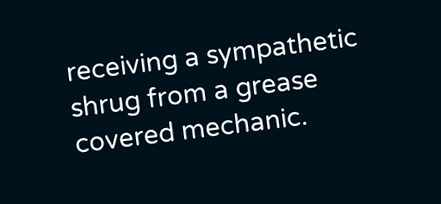receiving a sympathetic shrug from a grease covered mechanic.